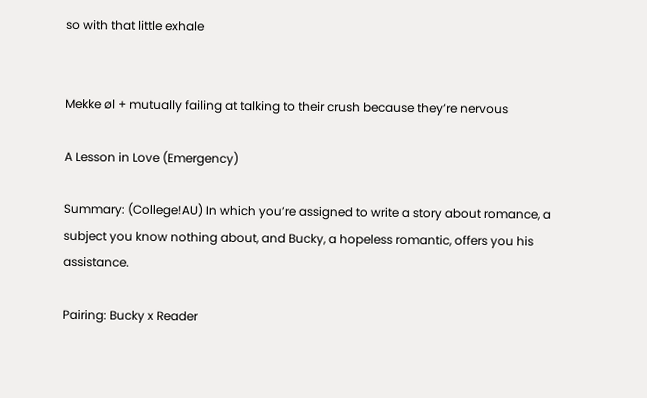so with that little exhale


Mekke øl + mutually failing at talking to their crush because they’re nervous

A Lesson in Love (Emergency)

Summary: (College!AU) In which you’re assigned to write a story about romance, a subject you know nothing about, and Bucky, a hopeless romantic, offers you his assistance.

Pairing: Bucky x Reader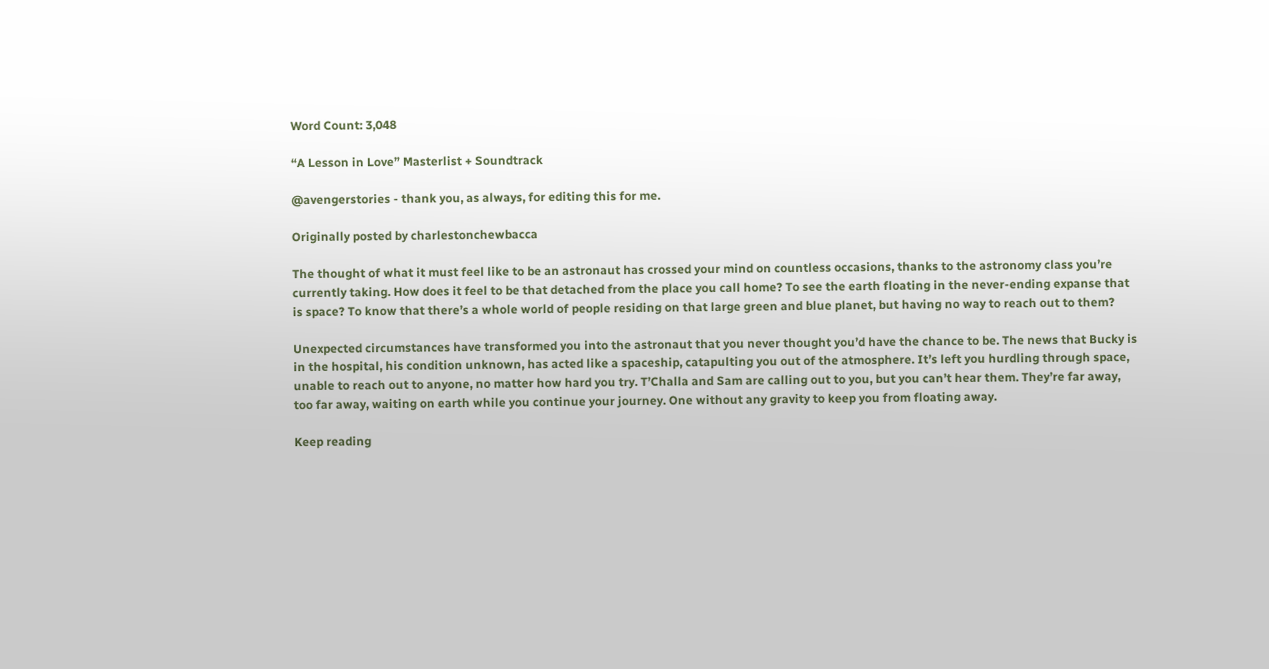Word Count: 3,048

“A Lesson in Love” Masterlist + Soundtrack

@avengerstories - thank you, as always, for editing this for me.

Originally posted by charlestonchewbacca

The thought of what it must feel like to be an astronaut has crossed your mind on countless occasions, thanks to the astronomy class you’re currently taking. How does it feel to be that detached from the place you call home? To see the earth floating in the never-ending expanse that is space? To know that there’s a whole world of people residing on that large green and blue planet, but having no way to reach out to them?

Unexpected circumstances have transformed you into the astronaut that you never thought you’d have the chance to be. The news that Bucky is in the hospital, his condition unknown, has acted like a spaceship, catapulting you out of the atmosphere. It’s left you hurdling through space, unable to reach out to anyone, no matter how hard you try. T’Challa and Sam are calling out to you, but you can’t hear them. They’re far away, too far away, waiting on earth while you continue your journey. One without any gravity to keep you from floating away.

Keep reading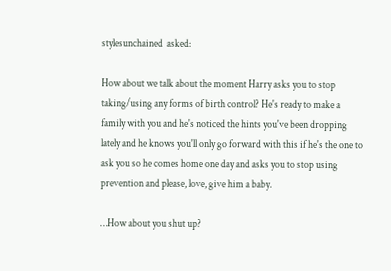stylesunchained  asked:

How about we talk about the moment Harry asks you to stop taking/using any forms of birth control? He's ready to make a family with you and he's noticed the hints you've been dropping lately and he knows you'll only go forward with this if he's the one to ask you so he comes home one day and asks you to stop using prevention and please, love, give him a baby.

…How about you shut up?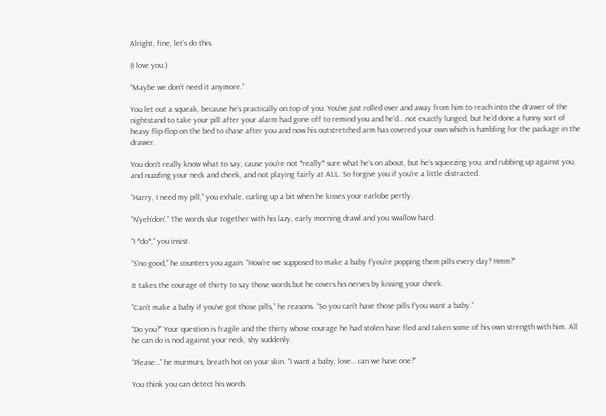Alright, fine, let’s do this.

(I love you.)

“Maybe we don’t need it anymore.”

You let out a squeak, because he’s practically on top of you. You’ve just rolled over and away from him to reach into the drawer of the nightstand to take your pill after your alarm had gone off to remind you and he’d… not exactly lunged, but he’d done a funny sort of heavy flip-flop on the bed to chase after you and now his outstretched arm has covered your own which is fumbling for the package in the drawer.

You don’t really know what to say, cause you’re not *really* sure what he’s on about, but he’s squeezing you, and rubbing up against you, and nuzzling your neck and cheek, and not playing fairly at ALL. So forgive you if you’re a little distracted.

“Harry, I need my pill,” you exhale, curling up a bit when he kisses your earlobe pertly.

“N’yeh’don’.” The words slur together with his lazy, early morning drawl and you swallow hard.

“I *do*,” you insist.

“S’no good,” he counters you again. “How’re we supposed to make a baby f’you’re popping them pills every day? Hmm?”

It takes the courage of thirty to say those words but he covers his nerves by kissing your cheek.

“Can’t make a baby if you’ve got those pills,” he reasons. “So you can’t have those pills f’you want a baby.”

“Do you?” Your question is fragile and the thirty whose courage he had stolen have fled and taken some of his own strength with him. All he can do is nod against your neck, shy suddenly.

“Please…” he murmurs, breath hot on your skin. “I want a baby, love… can we have one?”

You think you can detect his words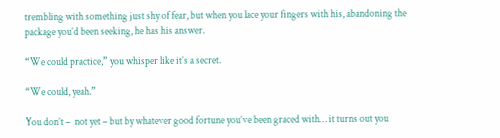trembling with something just shy of fear, but when you lace your fingers with his, abandoning the package you’d been seeking, he has his answer.

“We could practice,” you whisper like it’s a secret.

“We could, yeah.”

You don’t –  not yet – but by whatever good fortune you’ve been graced with… it turns out you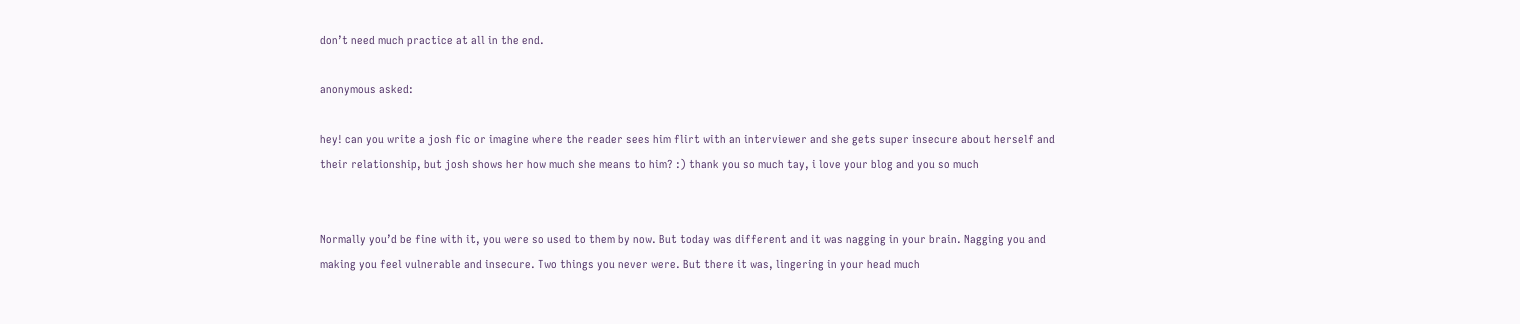don’t need much practice at all in the end.

anonymous asked:

hey! can you write a josh fic or imagine where the reader sees him flirt with an interviewer and she gets super insecure about herself and their relationship, but josh shows her how much she means to him? :) thank you so much tay, i love your blog and you so much


Normally you’d be fine with it, you were so used to them by now. But today was different and it was nagging in your brain. Nagging you and making you feel vulnerable and insecure. Two things you never were. But there it was, lingering in your head much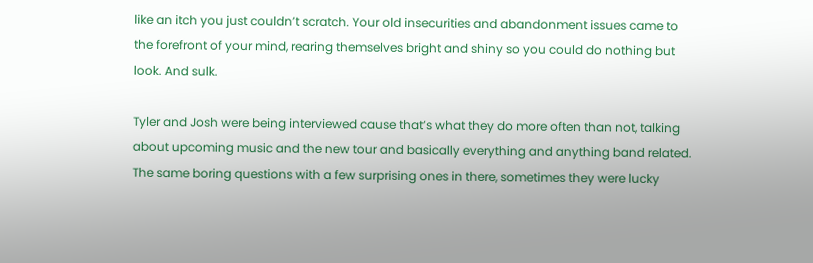like an itch you just couldn’t scratch. Your old insecurities and abandonment issues came to the forefront of your mind, rearing themselves bright and shiny so you could do nothing but look. And sulk.

Tyler and Josh were being interviewed cause that’s what they do more often than not, talking about upcoming music and the new tour and basically everything and anything band related. The same boring questions with a few surprising ones in there, sometimes they were lucky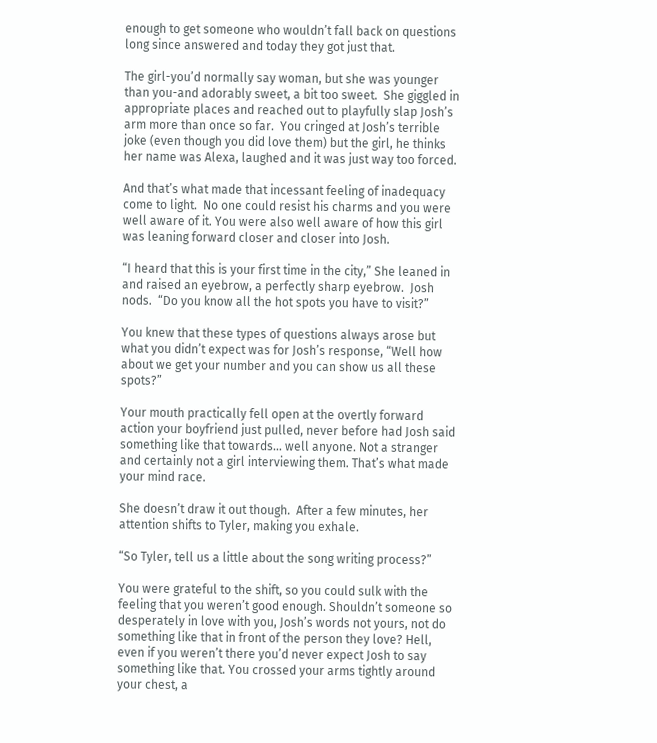enough to get someone who wouldn’t fall back on questions long since answered and today they got just that.

The girl-you’d normally say woman, but she was younger than you-and adorably sweet, a bit too sweet.  She giggled in appropriate places and reached out to playfully slap Josh’s arm more than once so far.  You cringed at Josh’s terrible joke (even though you did love them) but the girl, he thinks her name was Alexa, laughed and it was just way too forced.

And that’s what made that incessant feeling of inadequacy come to light.  No one could resist his charms and you were well aware of it. You were also well aware of how this girl was leaning forward closer and closer into Josh.

“I heard that this is your first time in the city,” She leaned in and raised an eyebrow, a perfectly sharp eyebrow.  Josh nods.  “Do you know all the hot spots you have to visit?”

You knew that these types of questions always arose but what you didn’t expect was for Josh’s response, “Well how about we get your number and you can show us all these spots?”

Your mouth practically fell open at the overtly forward action your boyfriend just pulled, never before had Josh said something like that towards… well anyone. Not a stranger and certainly not a girl interviewing them. That’s what made your mind race.

She doesn’t draw it out though.  After a few minutes, her attention shifts to Tyler, making you exhale.

“So Tyler, tell us a little about the song writing process?”

You were grateful to the shift, so you could sulk with the feeling that you weren’t good enough. Shouldn’t someone so desperately in love with you, Josh’s words not yours, not do something like that in front of the person they love? Hell, even if you weren’t there you’d never expect Josh to say something like that. You crossed your arms tightly around your chest, a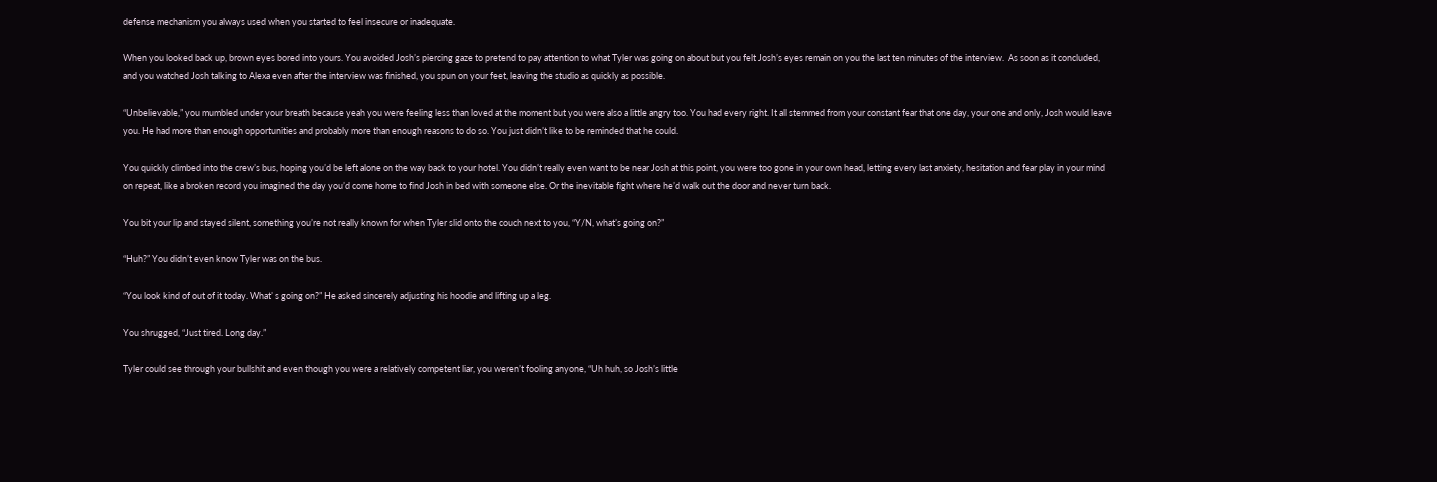defense mechanism you always used when you started to feel insecure or inadequate.

When you looked back up, brown eyes bored into yours. You avoided Josh’s piercing gaze to pretend to pay attention to what Tyler was going on about but you felt Josh’s eyes remain on you the last ten minutes of the interview.  As soon as it concluded, and you watched Josh talking to Alexa even after the interview was finished, you spun on your feet, leaving the studio as quickly as possible.

“Unbelievable,” you mumbled under your breath because yeah you were feeling less than loved at the moment but you were also a little angry too. You had every right. It all stemmed from your constant fear that one day, your one and only, Josh would leave you. He had more than enough opportunities and probably more than enough reasons to do so. You just didn’t like to be reminded that he could.

You quickly climbed into the crew’s bus, hoping you’d be left alone on the way back to your hotel. You didn’t really even want to be near Josh at this point, you were too gone in your own head, letting every last anxiety, hesitation and fear play in your mind on repeat, like a broken record you imagined the day you’d come home to find Josh in bed with someone else. Or the inevitable fight where he’d walk out the door and never turn back.

You bit your lip and stayed silent, something you’re not really known for when Tyler slid onto the couch next to you, “Y/N, what’s going on?”

“Huh?” You didn’t even know Tyler was on the bus.

“You look kind of out of it today. What’ s going on?” He asked sincerely adjusting his hoodie and lifting up a leg.

You shrugged, “Just tired. Long day.”

Tyler could see through your bullshit and even though you were a relatively competent liar, you weren’t fooling anyone, “Uh huh, so Josh’s little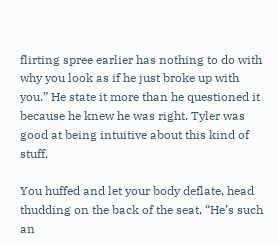flirting spree earlier has nothing to do with why you look as if he just broke up with you.” He state it more than he questioned it because he knew he was right. Tyler was good at being intuitive about this kind of stuff.

You huffed and let your body deflate, head thudding on the back of the seat, “He’s such an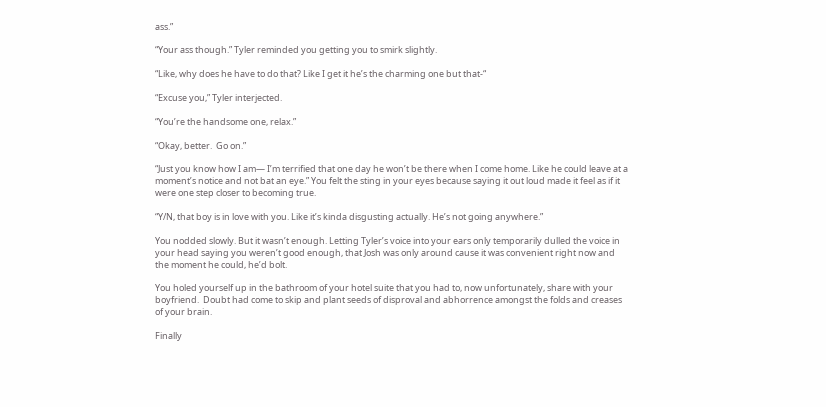ass.”

“Your ass though.” Tyler reminded you getting you to smirk slightly.

“Like, why does he have to do that? Like I get it he’s the charming one but that-“

“Excuse you,” Tyler interjected.

“You’re the handsome one, relax.”

“Okay, better.  Go on.”

“Just you know how I am— I’m terrified that one day he won’t be there when I come home. Like he could leave at a moment’s notice and not bat an eye.” You felt the sting in your eyes because saying it out loud made it feel as if it were one step closer to becoming true.

“Y/N, that boy is in love with you. Like it’s kinda disgusting actually. He’s not going anywhere.”

You nodded slowly. But it wasn’t enough. Letting Tyler’s voice into your ears only temporarily dulled the voice in your head saying you weren’t good enough, that Josh was only around cause it was convenient right now and the moment he could, he’d bolt.

You holed yourself up in the bathroom of your hotel suite that you had to, now unfortunately, share with your boyfriend.  Doubt had come to skip and plant seeds of disproval and abhorrence amongst the folds and creases of your brain.

Finally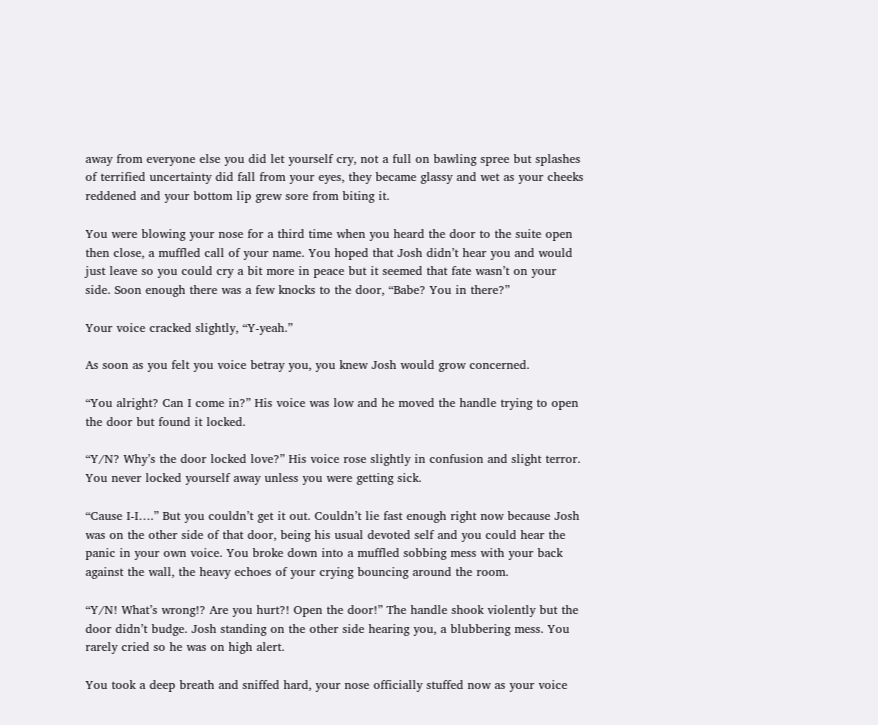away from everyone else you did let yourself cry, not a full on bawling spree but splashes of terrified uncertainty did fall from your eyes, they became glassy and wet as your cheeks reddened and your bottom lip grew sore from biting it.

You were blowing your nose for a third time when you heard the door to the suite open then close, a muffled call of your name. You hoped that Josh didn’t hear you and would just leave so you could cry a bit more in peace but it seemed that fate wasn’t on your side. Soon enough there was a few knocks to the door, “Babe? You in there?”

Your voice cracked slightly, “Y-yeah.”

As soon as you felt you voice betray you, you knew Josh would grow concerned.

“You alright? Can I come in?” His voice was low and he moved the handle trying to open the door but found it locked.

“Y/N? Why’s the door locked love?” His voice rose slightly in confusion and slight terror. You never locked yourself away unless you were getting sick.

“Cause I-I….” But you couldn’t get it out. Couldn’t lie fast enough right now because Josh was on the other side of that door, being his usual devoted self and you could hear the panic in your own voice. You broke down into a muffled sobbing mess with your back against the wall, the heavy echoes of your crying bouncing around the room.

“Y/N! What’s wrong!? Are you hurt?! Open the door!” The handle shook violently but the door didn’t budge. Josh standing on the other side hearing you, a blubbering mess. You rarely cried so he was on high alert.

You took a deep breath and sniffed hard, your nose officially stuffed now as your voice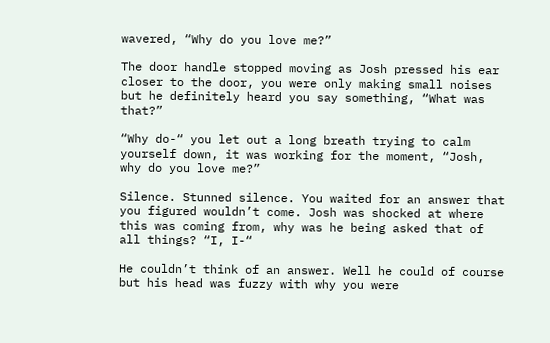wavered, “Why do you love me?”

The door handle stopped moving as Josh pressed his ear closer to the door, you were only making small noises but he definitely heard you say something, “What was that?”

“Why do-“ you let out a long breath trying to calm yourself down, it was working for the moment, “Josh, why do you love me?”

Silence. Stunned silence. You waited for an answer that you figured wouldn’t come. Josh was shocked at where this was coming from, why was he being asked that of all things? “I, I-“

He couldn’t think of an answer. Well he could of course but his head was fuzzy with why you were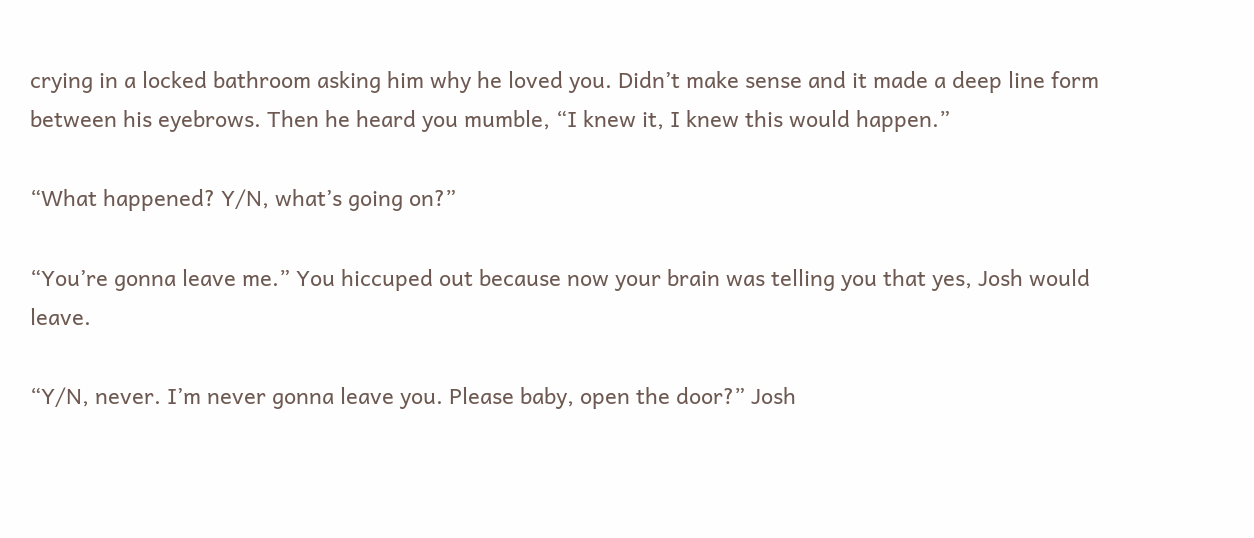crying in a locked bathroom asking him why he loved you. Didn’t make sense and it made a deep line form between his eyebrows. Then he heard you mumble, “I knew it, I knew this would happen.”

“What happened? Y/N, what’s going on?”

“You’re gonna leave me.” You hiccuped out because now your brain was telling you that yes, Josh would leave.

“Y/N, never. I’m never gonna leave you. Please baby, open the door?” Josh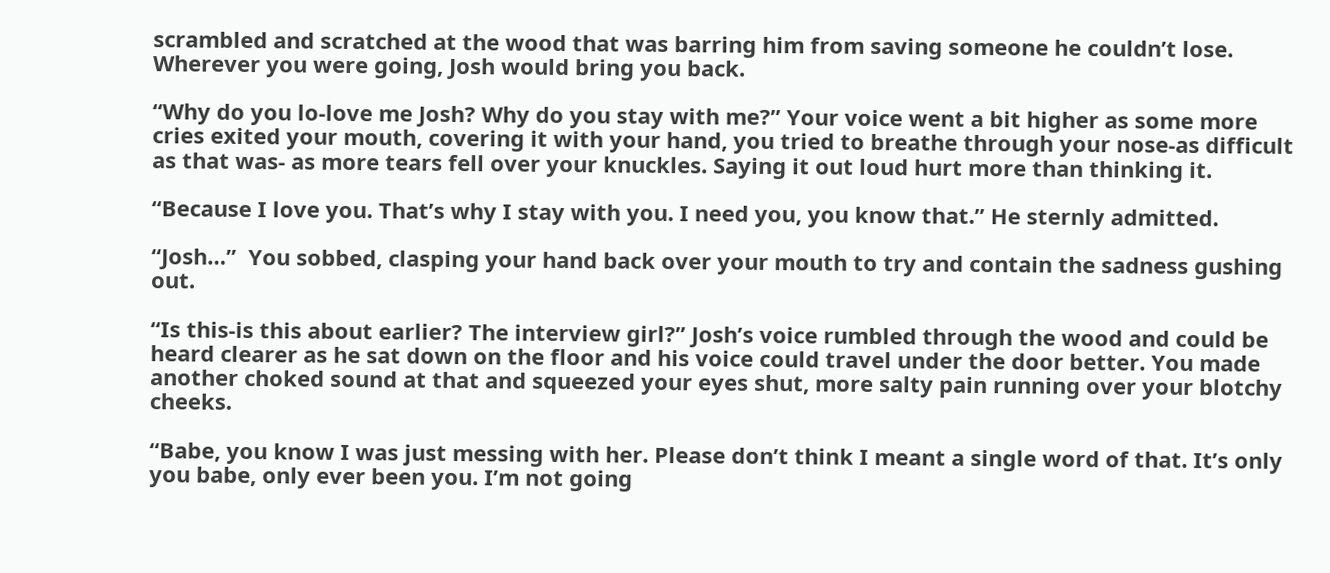scrambled and scratched at the wood that was barring him from saving someone he couldn’t lose. Wherever you were going, Josh would bring you back.

“Why do you lo-love me Josh? Why do you stay with me?” Your voice went a bit higher as some more cries exited your mouth, covering it with your hand, you tried to breathe through your nose-as difficult as that was- as more tears fell over your knuckles. Saying it out loud hurt more than thinking it.

“Because I love you. That’s why I stay with you. I need you, you know that.” He sternly admitted.

“Josh…”  You sobbed, clasping your hand back over your mouth to try and contain the sadness gushing out.

“Is this-is this about earlier? The interview girl?” Josh’s voice rumbled through the wood and could be heard clearer as he sat down on the floor and his voice could travel under the door better. You made another choked sound at that and squeezed your eyes shut, more salty pain running over your blotchy cheeks.

“Babe, you know I was just messing with her. Please don’t think I meant a single word of that. It’s only you babe, only ever been you. I’m not going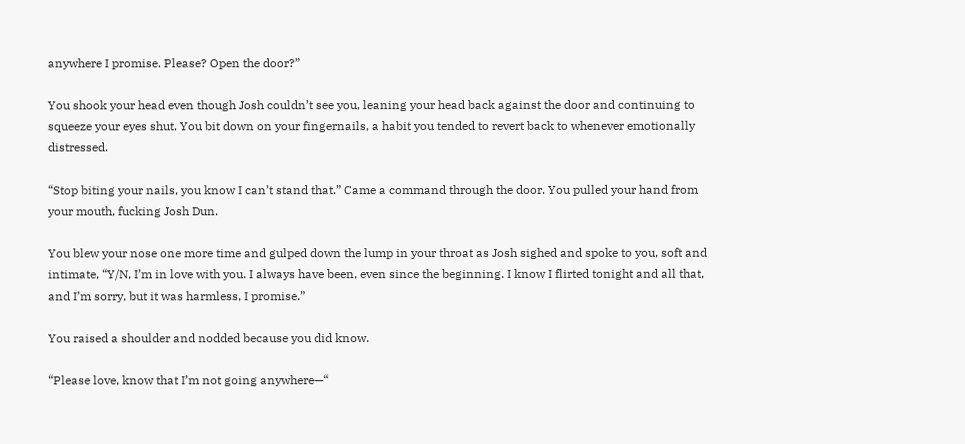anywhere I promise. Please? Open the door?”

You shook your head even though Josh couldn’t see you, leaning your head back against the door and continuing to squeeze your eyes shut. You bit down on your fingernails, a habit you tended to revert back to whenever emotionally distressed.

“Stop biting your nails, you know I can’t stand that.” Came a command through the door. You pulled your hand from your mouth, fucking Josh Dun.

You blew your nose one more time and gulped down the lump in your throat as Josh sighed and spoke to you, soft and intimate, “Y/N, I’m in love with you. I always have been, even since the beginning. I know I flirted tonight and all that, and I’m sorry, but it was harmless, I promise.”

You raised a shoulder and nodded because you did know.

“Please love, know that I’m not going anywhere—“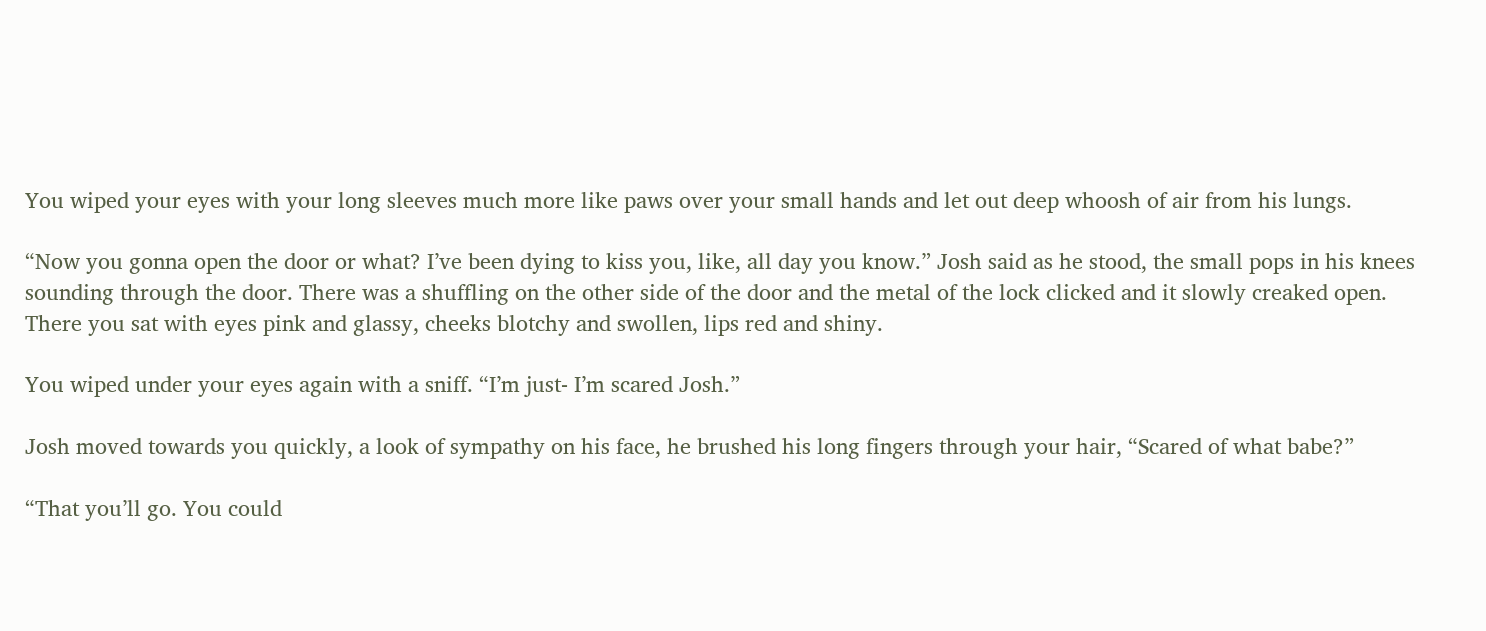You wiped your eyes with your long sleeves much more like paws over your small hands and let out deep whoosh of air from his lungs.

“Now you gonna open the door or what? I’ve been dying to kiss you, like, all day you know.” Josh said as he stood, the small pops in his knees sounding through the door. There was a shuffling on the other side of the door and the metal of the lock clicked and it slowly creaked open. There you sat with eyes pink and glassy, cheeks blotchy and swollen, lips red and shiny.

You wiped under your eyes again with a sniff. “I’m just- I’m scared Josh.”

Josh moved towards you quickly, a look of sympathy on his face, he brushed his long fingers through your hair, “Scared of what babe?”

“That you’ll go. You could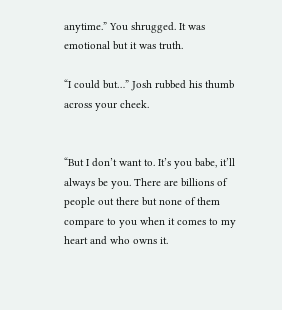anytime.” You shrugged. It was emotional but it was truth.

“I could but…” Josh rubbed his thumb across your cheek.


“But I don’t want to. It’s you babe, it’ll always be you. There are billions of people out there but none of them compare to you when it comes to my heart and who owns it.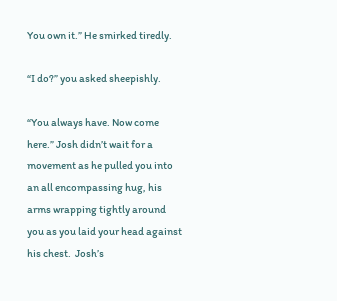You own it.” He smirked tiredly.

“I do?” you asked sheepishly.

“You always have. Now come here.” Josh didn’t wait for a movement as he pulled you into an all encompassing hug, his arms wrapping tightly around you as you laid your head against his chest.  Josh’s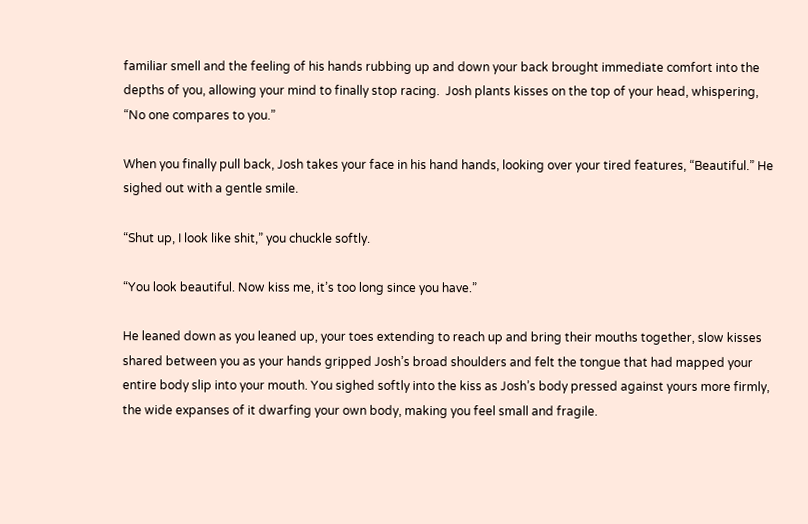familiar smell and the feeling of his hands rubbing up and down your back brought immediate comfort into the depths of you, allowing your mind to finally stop racing.  Josh plants kisses on the top of your head, whispering, “No one compares to you.”

When you finally pull back, Josh takes your face in his hand hands, looking over your tired features, “Beautiful.” He sighed out with a gentle smile.

“Shut up, I look like shit,” you chuckle softly.

“You look beautiful. Now kiss me, it’s too long since you have.”

He leaned down as you leaned up, your toes extending to reach up and bring their mouths together, slow kisses shared between you as your hands gripped Josh’s broad shoulders and felt the tongue that had mapped your entire body slip into your mouth. You sighed softly into the kiss as Josh’s body pressed against yours more firmly, the wide expanses of it dwarfing your own body, making you feel small and fragile.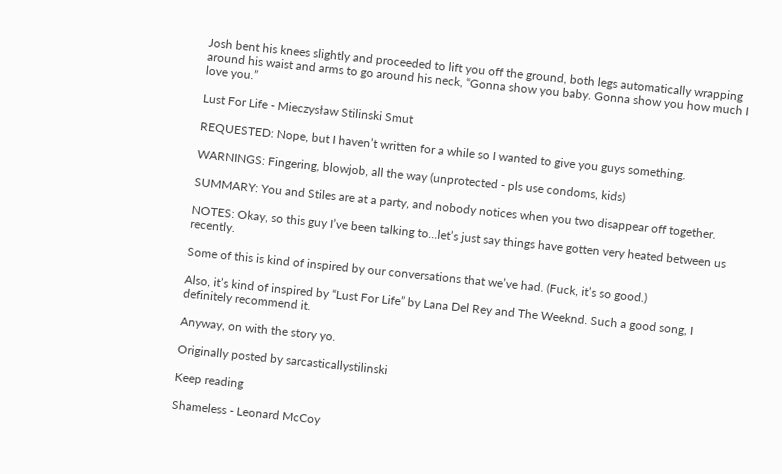Josh bent his knees slightly and proceeded to lift you off the ground, both legs automatically wrapping around his waist and arms to go around his neck, “Gonna show you baby. Gonna show you how much I love you.”

Lust For Life - Mieczysław Stilinski Smut

REQUESTED: Nope, but I haven’t written for a while so I wanted to give you guys something.

WARNINGS: Fingering, blowjob, all the way (unprotected - pls use condoms, kids)

SUMMARY: You and Stiles are at a party, and nobody notices when you two disappear off together.

NOTES: Okay, so this guy I’ve been talking to…let’s just say things have gotten very heated between us recently.

Some of this is kind of inspired by our conversations that we’ve had. (Fuck, it’s so good.)

Also, it’s kind of inspired by “Lust For Life” by Lana Del Rey and The Weeknd. Such a good song, I definitely recommend it.

Anyway, on with the story yo.

Originally posted by sarcasticallystilinski

Keep reading

Shameless - Leonard McCoy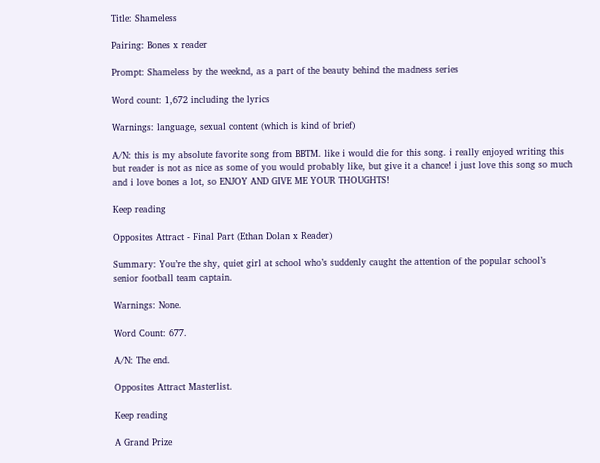Title: Shameless

Pairing: Bones x reader

Prompt: Shameless by the weeknd, as a part of the beauty behind the madness series

Word count: 1,672 including the lyrics

Warnings: language, sexual content (which is kind of brief)

A/N: this is my absolute favorite song from BBTM. like i would die for this song. i really enjoyed writing this but reader is not as nice as some of you would probably like, but give it a chance! i just love this song so much and i love bones a lot, so ENJOY AND GIVE ME YOUR THOUGHTS!

Keep reading

Opposites Attract - Final Part (Ethan Dolan x Reader)

Summary: You’re the shy, quiet girl at school who’s suddenly caught the attention of the popular school’s senior football team captain.

Warnings: None.

Word Count: 677.

A/N: The end.

Opposites Attract Masterlist.

Keep reading

A Grand Prize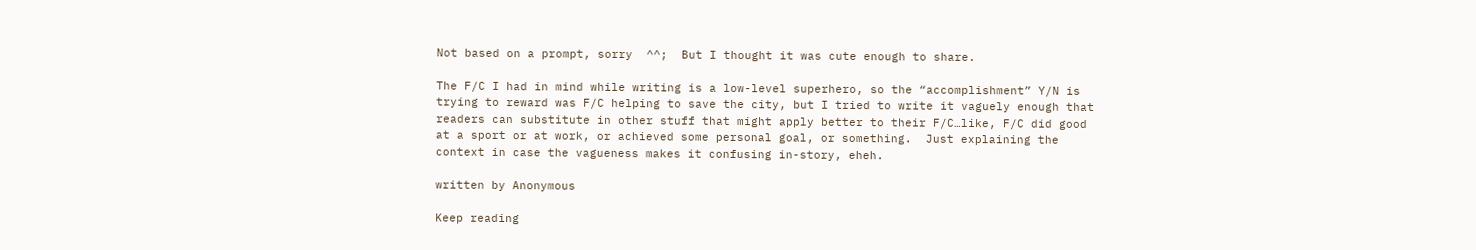Not based on a prompt, sorry  ^^;  But I thought it was cute enough to share.

The F/C I had in mind while writing is a low-level superhero, so the “accomplishment” Y/N is trying to reward was F/C helping to save the city, but I tried to write it vaguely enough that readers can substitute in other stuff that might apply better to their F/C…like, F/C did good at a sport or at work, or achieved some personal goal, or something.  Just explaining the context in case the vagueness makes it confusing in-story, eheh.

written by Anonymous

Keep reading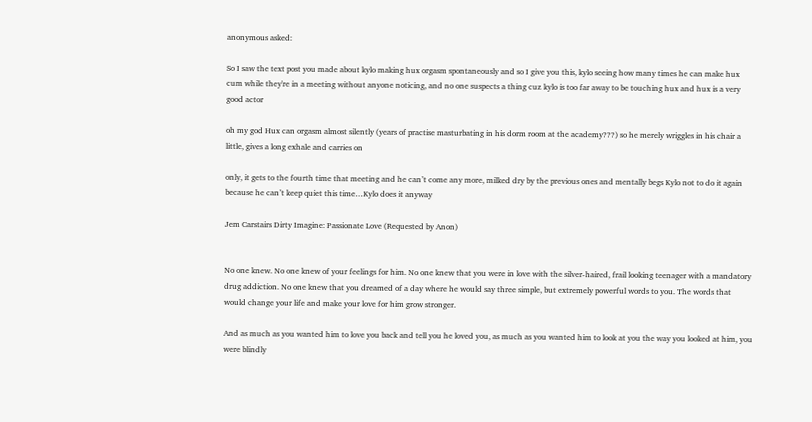anonymous asked:

So I saw the text post you made about kylo making hux orgasm spontaneously and so I give you this, kylo seeing how many times he can make hux cum while they're in a meeting without anyone noticing, and no one suspects a thing cuz kylo is too far away to be touching hux and hux is a very good actor

oh my god Hux can orgasm almost silently (years of practise masturbating in his dorm room at the academy???) so he merely wriggles in his chair a little, gives a long exhale and carries on

only, it gets to the fourth time that meeting and he can’t come any more, milked dry by the previous ones and mentally begs Kylo not to do it again because he can’t keep quiet this time…Kylo does it anyway

Jem Carstairs Dirty Imagine: Passionate Love (Requested by Anon)


No one knew. No one knew of your feelings for him. No one knew that you were in love with the silver-haired, frail looking teenager with a mandatory drug addiction. No one knew that you dreamed of a day where he would say three simple, but extremely powerful words to you. The words that would change your life and make your love for him grow stronger.

And as much as you wanted him to love you back and tell you he loved you, as much as you wanted him to look at you the way you looked at him, you were blindly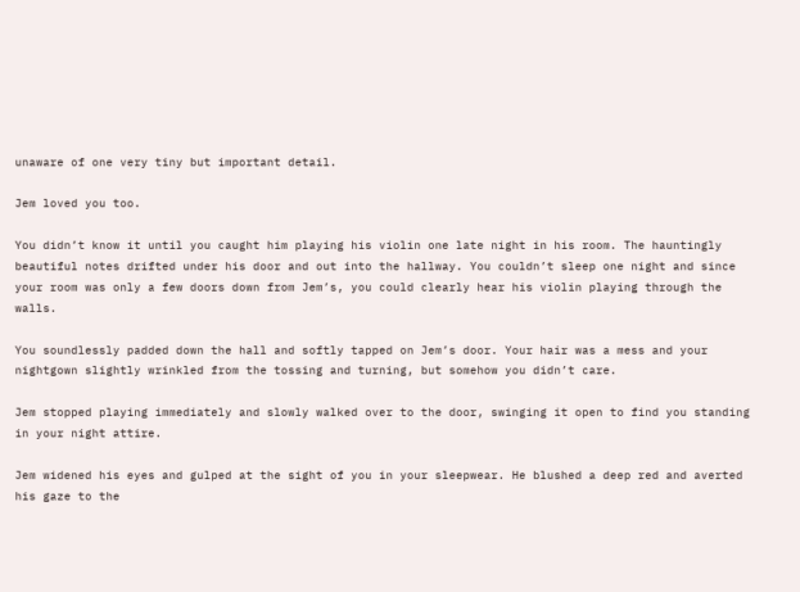unaware of one very tiny but important detail.

Jem loved you too.

You didn’t know it until you caught him playing his violin one late night in his room. The hauntingly beautiful notes drifted under his door and out into the hallway. You couldn’t sleep one night and since your room was only a few doors down from Jem’s, you could clearly hear his violin playing through the walls.

You soundlessly padded down the hall and softly tapped on Jem’s door. Your hair was a mess and your nightgown slightly wrinkled from the tossing and turning, but somehow you didn’t care.

Jem stopped playing immediately and slowly walked over to the door, swinging it open to find you standing in your night attire.

Jem widened his eyes and gulped at the sight of you in your sleepwear. He blushed a deep red and averted his gaze to the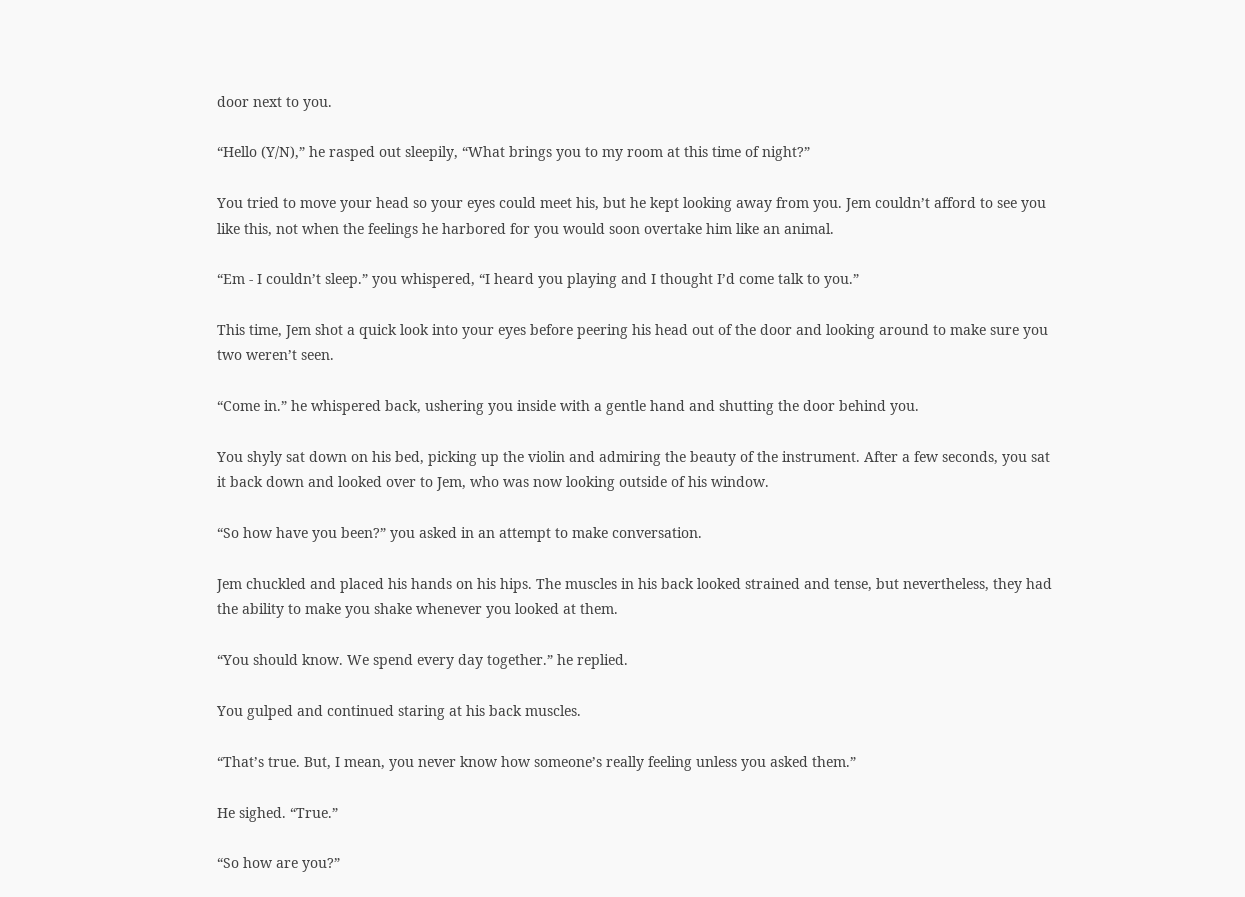door next to you.

“Hello (Y/N),” he rasped out sleepily, “What brings you to my room at this time of night?”

You tried to move your head so your eyes could meet his, but he kept looking away from you. Jem couldn’t afford to see you like this, not when the feelings he harbored for you would soon overtake him like an animal.

“Em - I couldn’t sleep.” you whispered, “I heard you playing and I thought I’d come talk to you.”

This time, Jem shot a quick look into your eyes before peering his head out of the door and looking around to make sure you two weren’t seen.

“Come in.” he whispered back, ushering you inside with a gentle hand and shutting the door behind you.

You shyly sat down on his bed, picking up the violin and admiring the beauty of the instrument. After a few seconds, you sat it back down and looked over to Jem, who was now looking outside of his window.

“So how have you been?” you asked in an attempt to make conversation.

Jem chuckled and placed his hands on his hips. The muscles in his back looked strained and tense, but nevertheless, they had the ability to make you shake whenever you looked at them.

“You should know. We spend every day together.” he replied.

You gulped and continued staring at his back muscles.

“That’s true. But, I mean, you never know how someone’s really feeling unless you asked them.”

He sighed. “True.”

“So how are you?”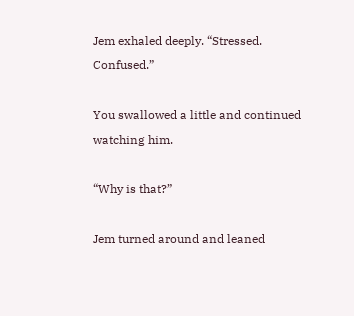Jem exhaled deeply. “Stressed. Confused.”

You swallowed a little and continued watching him.

“Why is that?”

Jem turned around and leaned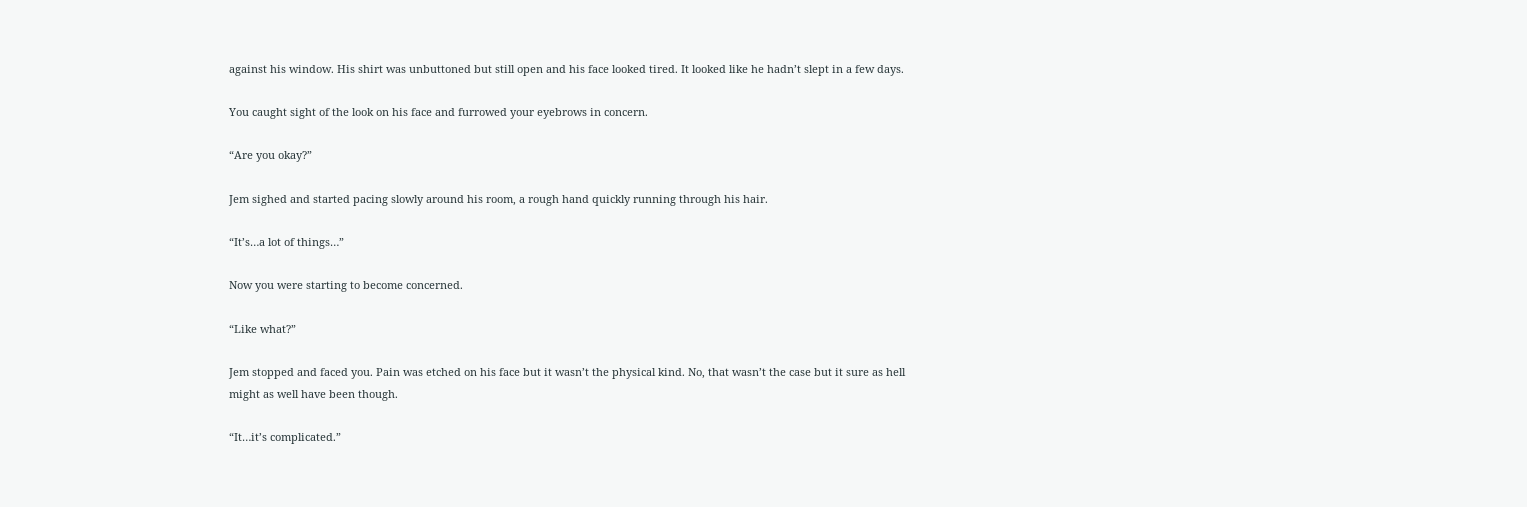against his window. His shirt was unbuttoned but still open and his face looked tired. It looked like he hadn’t slept in a few days.

You caught sight of the look on his face and furrowed your eyebrows in concern.

“Are you okay?”

Jem sighed and started pacing slowly around his room, a rough hand quickly running through his hair.

“It’s…a lot of things…”

Now you were starting to become concerned.

“Like what?”

Jem stopped and faced you. Pain was etched on his face but it wasn’t the physical kind. No, that wasn’t the case but it sure as hell might as well have been though.

“It…it’s complicated.”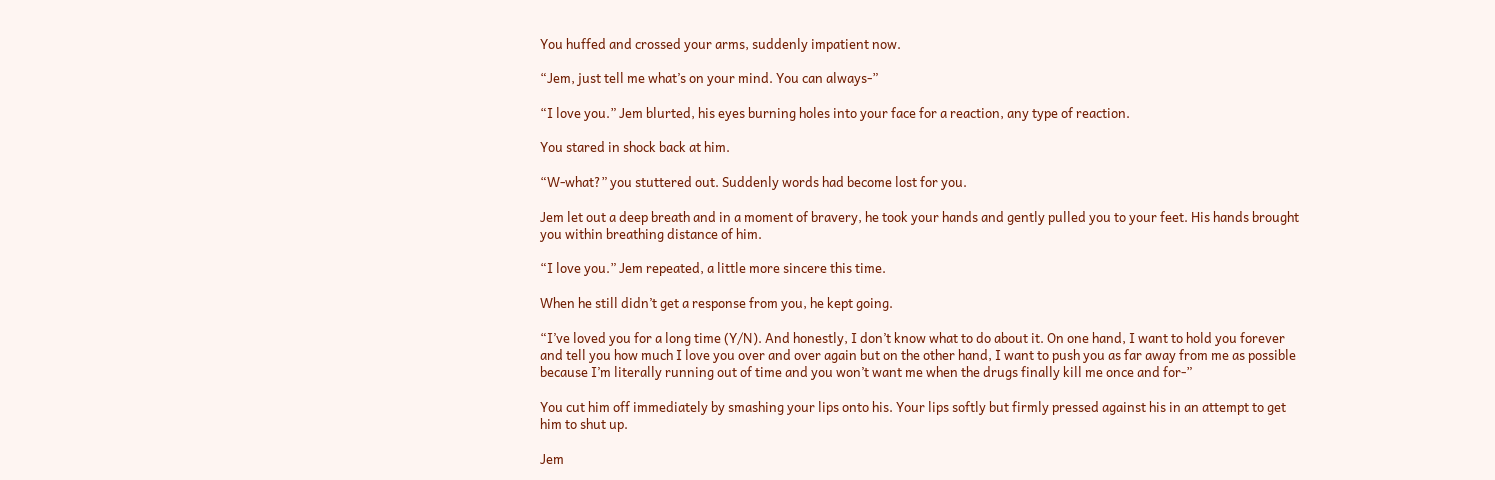You huffed and crossed your arms, suddenly impatient now.

“Jem, just tell me what’s on your mind. You can always-”

“I love you.” Jem blurted, his eyes burning holes into your face for a reaction, any type of reaction.

You stared in shock back at him.

“W-what?” you stuttered out. Suddenly words had become lost for you.

Jem let out a deep breath and in a moment of bravery, he took your hands and gently pulled you to your feet. His hands brought you within breathing distance of him.

“I love you.” Jem repeated, a little more sincere this time.

When he still didn’t get a response from you, he kept going.

“I’ve loved you for a long time (Y/N). And honestly, I don’t know what to do about it. On one hand, I want to hold you forever and tell you how much I love you over and over again but on the other hand, I want to push you as far away from me as possible because I’m literally running out of time and you won’t want me when the drugs finally kill me once and for-”

You cut him off immediately by smashing your lips onto his. Your lips softly but firmly pressed against his in an attempt to get him to shut up.

Jem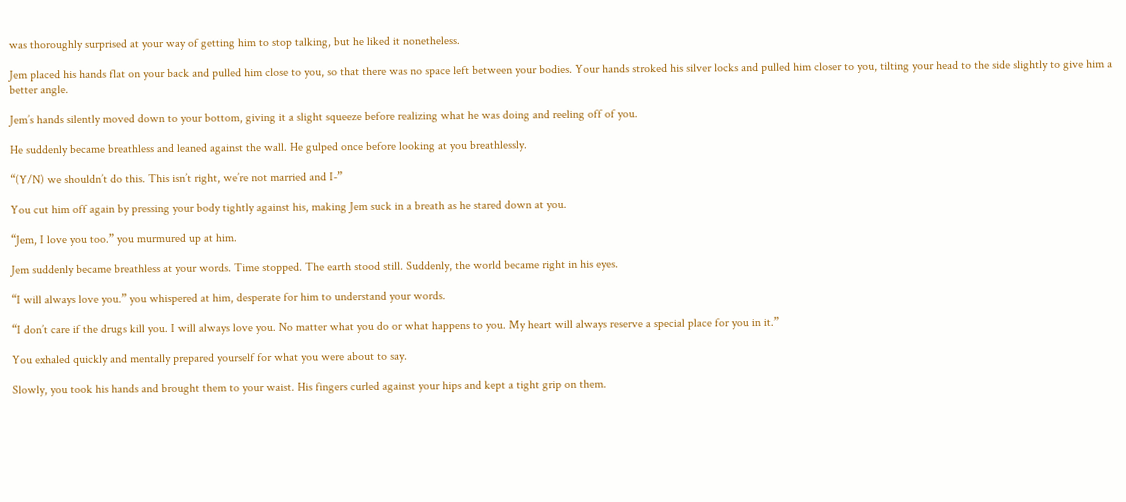was thoroughly surprised at your way of getting him to stop talking, but he liked it nonetheless.

Jem placed his hands flat on your back and pulled him close to you, so that there was no space left between your bodies. Your hands stroked his silver locks and pulled him closer to you, tilting your head to the side slightly to give him a better angle.

Jem’s hands silently moved down to your bottom, giving it a slight squeeze before realizing what he was doing and reeling off of you.

He suddenly became breathless and leaned against the wall. He gulped once before looking at you breathlessly.

“(Y/N) we shouldn’t do this. This isn’t right, we’re not married and I-”

You cut him off again by pressing your body tightly against his, making Jem suck in a breath as he stared down at you.

“Jem, I love you too.” you murmured up at him.

Jem suddenly became breathless at your words. Time stopped. The earth stood still. Suddenly, the world became right in his eyes.

“I will always love you.” you whispered at him, desperate for him to understand your words.

“I don’t care if the drugs kill you. I will always love you. No matter what you do or what happens to you. My heart will always reserve a special place for you in it.”

You exhaled quickly and mentally prepared yourself for what you were about to say.

Slowly, you took his hands and brought them to your waist. His fingers curled against your hips and kept a tight grip on them.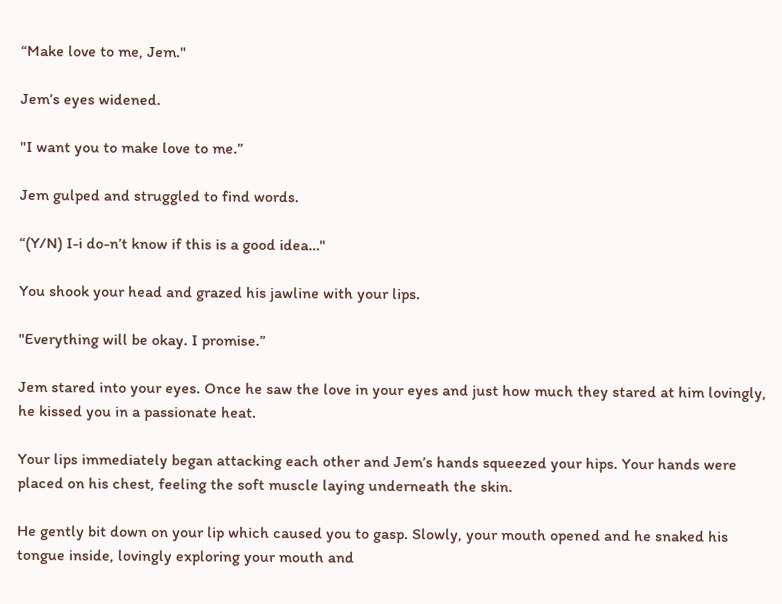“Make love to me, Jem."

Jem’s eyes widened.

"I want you to make love to me.”

Jem gulped and struggled to find words.

“(Y/N) I-i do-n’t know if this is a good idea…"

You shook your head and grazed his jawline with your lips.

"Everything will be okay. I promise.”

Jem stared into your eyes. Once he saw the love in your eyes and just how much they stared at him lovingly, he kissed you in a passionate heat.

Your lips immediately began attacking each other and Jem’s hands squeezed your hips. Your hands were placed on his chest, feeling the soft muscle laying underneath the skin.

He gently bit down on your lip which caused you to gasp. Slowly, your mouth opened and he snaked his tongue inside, lovingly exploring your mouth and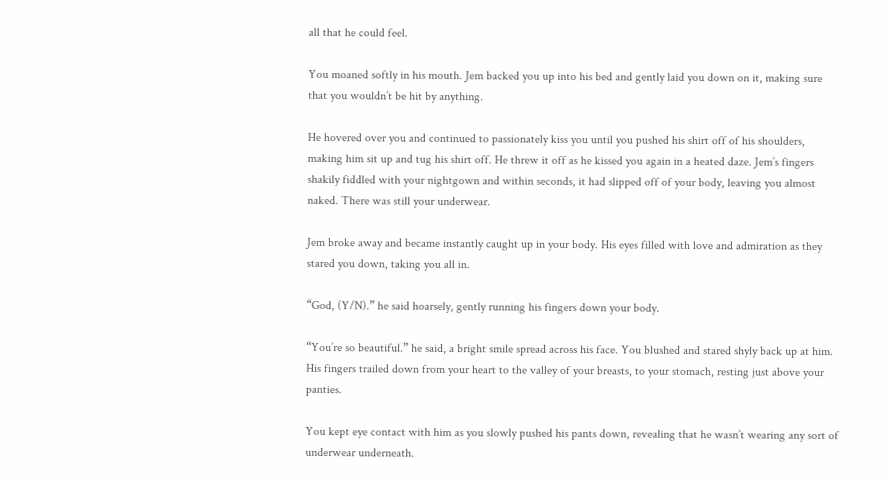all that he could feel.

You moaned softly in his mouth. Jem backed you up into his bed and gently laid you down on it, making sure that you wouldn’t be hit by anything.

He hovered over you and continued to passionately kiss you until you pushed his shirt off of his shoulders, making him sit up and tug his shirt off. He threw it off as he kissed you again in a heated daze. Jem’s fingers shakily fiddled with your nightgown and within seconds, it had slipped off of your body, leaving you almost naked. There was still your underwear.

Jem broke away and became instantly caught up in your body. His eyes filled with love and admiration as they stared you down, taking you all in.

“God, (Y/N).” he said hoarsely, gently running his fingers down your body.

“You’re so beautiful.” he said, a bright smile spread across his face. You blushed and stared shyly back up at him. His fingers trailed down from your heart to the valley of your breasts, to your stomach, resting just above your panties.

You kept eye contact with him as you slowly pushed his pants down, revealing that he wasn’t wearing any sort of underwear underneath.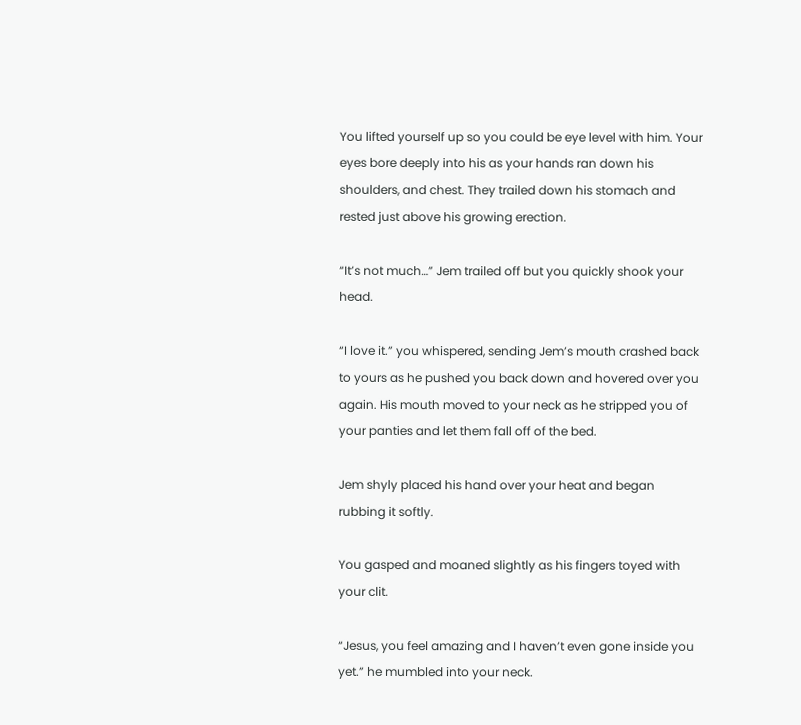You lifted yourself up so you could be eye level with him. Your eyes bore deeply into his as your hands ran down his shoulders, and chest. They trailed down his stomach and rested just above his growing erection.

“It’s not much…” Jem trailed off but you quickly shook your head.

“I love it.” you whispered, sending Jem’s mouth crashed back to yours as he pushed you back down and hovered over you again. His mouth moved to your neck as he stripped you of your panties and let them fall off of the bed.

Jem shyly placed his hand over your heat and began rubbing it softly.

You gasped and moaned slightly as his fingers toyed with your clit.

“Jesus, you feel amazing and I haven’t even gone inside you yet.” he mumbled into your neck.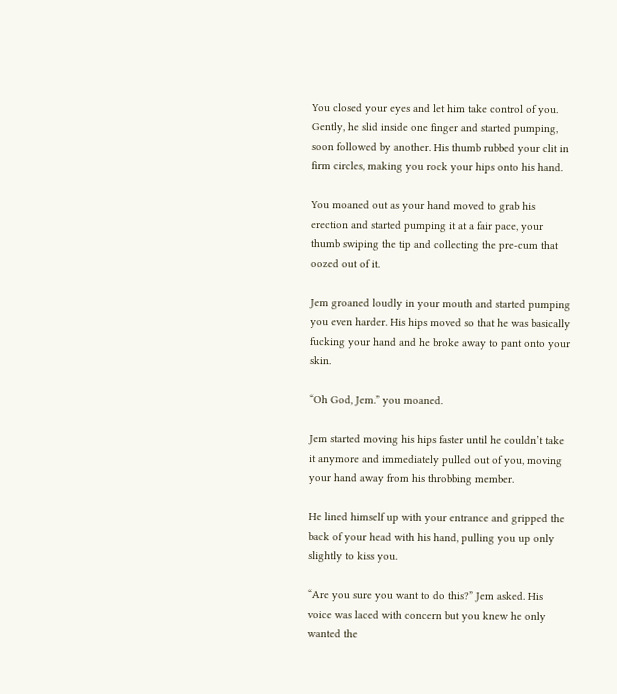You closed your eyes and let him take control of you. Gently, he slid inside one finger and started pumping, soon followed by another. His thumb rubbed your clit in firm circles, making you rock your hips onto his hand.

You moaned out as your hand moved to grab his erection and started pumping it at a fair pace, your thumb swiping the tip and collecting the pre-cum that oozed out of it.

Jem groaned loudly in your mouth and started pumping you even harder. His hips moved so that he was basically fucking your hand and he broke away to pant onto your skin.

“Oh God, Jem.” you moaned.

Jem started moving his hips faster until he couldn’t take it anymore and immediately pulled out of you, moving your hand away from his throbbing member.

He lined himself up with your entrance and gripped the back of your head with his hand, pulling you up only slightly to kiss you.

“Are you sure you want to do this?” Jem asked. His voice was laced with concern but you knew he only wanted the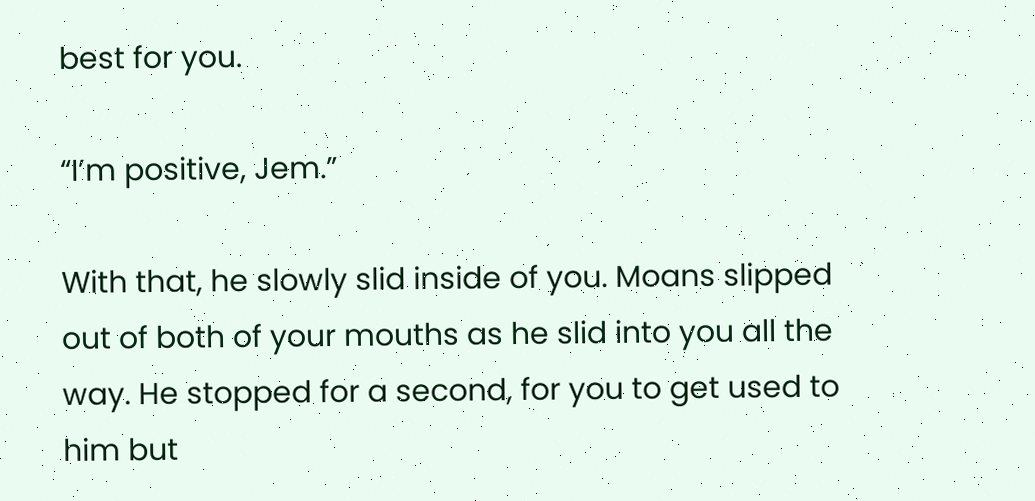best for you.

“I’m positive, Jem.”

With that, he slowly slid inside of you. Moans slipped out of both of your mouths as he slid into you all the way. He stopped for a second, for you to get used to him but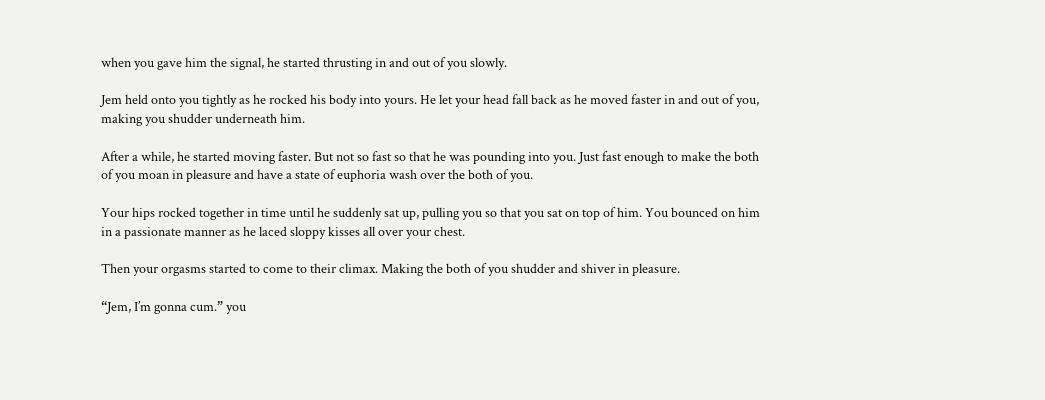when you gave him the signal, he started thrusting in and out of you slowly.

Jem held onto you tightly as he rocked his body into yours. He let your head fall back as he moved faster in and out of you, making you shudder underneath him.

After a while, he started moving faster. But not so fast so that he was pounding into you. Just fast enough to make the both of you moan in pleasure and have a state of euphoria wash over the both of you.

Your hips rocked together in time until he suddenly sat up, pulling you so that you sat on top of him. You bounced on him in a passionate manner as he laced sloppy kisses all over your chest.

Then your orgasms started to come to their climax. Making the both of you shudder and shiver in pleasure.

“Jem, I’m gonna cum.” you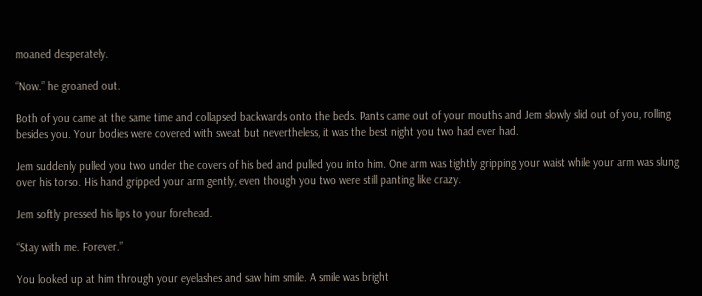moaned desperately.

“Now.” he groaned out.

Both of you came at the same time and collapsed backwards onto the beds. Pants came out of your mouths and Jem slowly slid out of you, rolling besides you. Your bodies were covered with sweat but nevertheless, it was the best night you two had ever had.

Jem suddenly pulled you two under the covers of his bed and pulled you into him. One arm was tightly gripping your waist while your arm was slung over his torso. His hand gripped your arm gently, even though you two were still panting like crazy.

Jem softly pressed his lips to your forehead.

“Stay with me. Forever.”

You looked up at him through your eyelashes and saw him smile. A smile was bright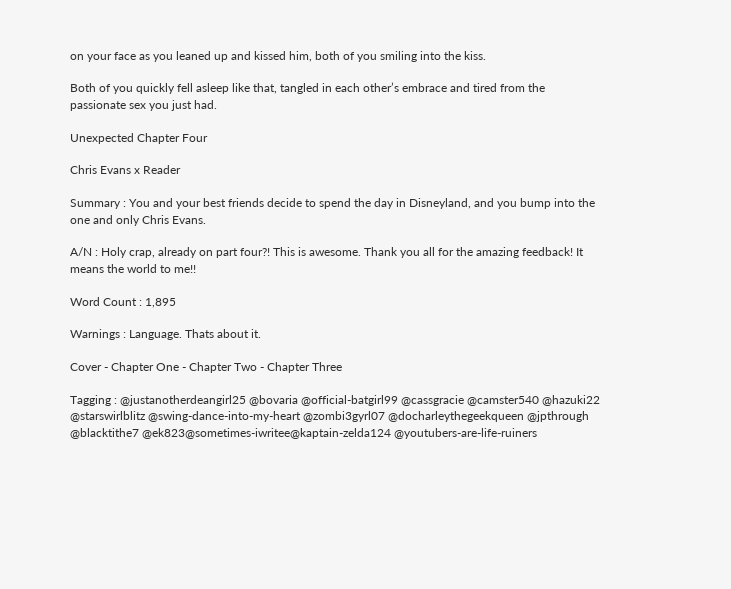on your face as you leaned up and kissed him, both of you smiling into the kiss.

Both of you quickly fell asleep like that, tangled in each other’s embrace and tired from the passionate sex you just had.

Unexpected Chapter Four

Chris Evans x Reader

Summary : You and your best friends decide to spend the day in Disneyland, and you bump into the one and only Chris Evans.

A/N : Holy crap, already on part four?! This is awesome. Thank you all for the amazing feedback! It means the world to me!!

Word Count : 1,895

Warnings : Language. Thats about it.

Cover - Chapter One - Chapter Two - Chapter Three

Tagging : @justanotherdeangirl25 @bovaria @official-batgirl99 @cassgracie @camster540 @hazuki22 @starswirlblitz @swing-dance-into-my-heart @zombi3gyrl07 @docharleythegeekqueen @jpthrough @blacktithe7 @ek823@sometimes-iwritee@kaptain-zelda124 @youtubers-are-life-ruiners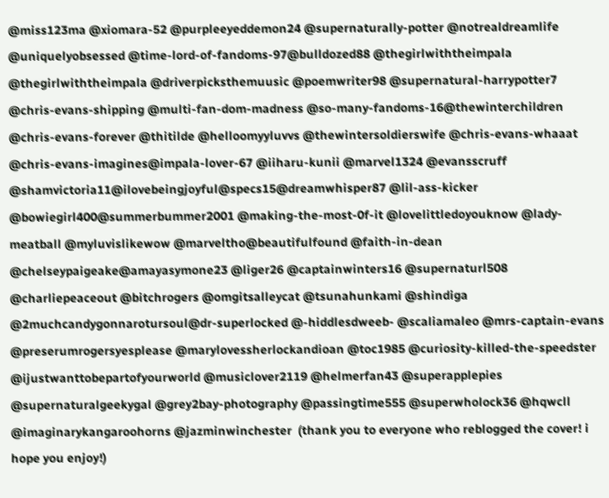@miss123ma @xiomara-52 @purpleeyeddemon24 @supernaturally-potter @notrealdreamlife  @uniquelyobsessed @time-lord-of-fandoms-97@bulldozed88 @thegirlwiththeimpala @thegirlwiththeimpala @driverpicksthemuusic @poemwriter98 @supernatural-harrypotter7 @chris-evans-shipping @multi-fan-dom-madness @so-many-fandoms-16@thewinterchildren @chris-evans-forever @thitilde @helloomyyluvvs @thewintersoldierswife @chris-evans-whaaat @chris-evans-imagines@impala-lover-67 @iiharu-kunii @marvel1324 @evansscruff @shamvictoria11@ilovebeingjoyful@specs15@dreamwhisper87 @lil-ass-kicker @bowiegirl400@summerbummer2001 @making-the-most-0f-it @lovelittledoyouknow @lady-meatball @myluvislikewow @marveltho@beautifulfound @faith-in-dean @chelseypaigeake@amayasymone23 @liger26 @captainwinters16 @supernaturl508 @charliepeaceout @bitchrogers @omgitsalleycat @tsunahunkami @shindiga @2muchcandygonnarotursoul@dr-superlocked @-hiddlesdweeb- @scaliamaleo @mrs-captain-evans @preserumrogersyesplease @marylovessherlockandioan @toc1985 @curiosity-killed-the-speedster @ijustwanttobepartofyourworld @musiclover2119 @helmerfan43 @superapplepies @supernaturalgeekygal @grey2bay-photography @passingtime555 @superwholock36 @hqwcll @imaginarykangaroohorns @jazminwinchester  (thank you to everyone who reblogged the cover! i hope you enjoy!)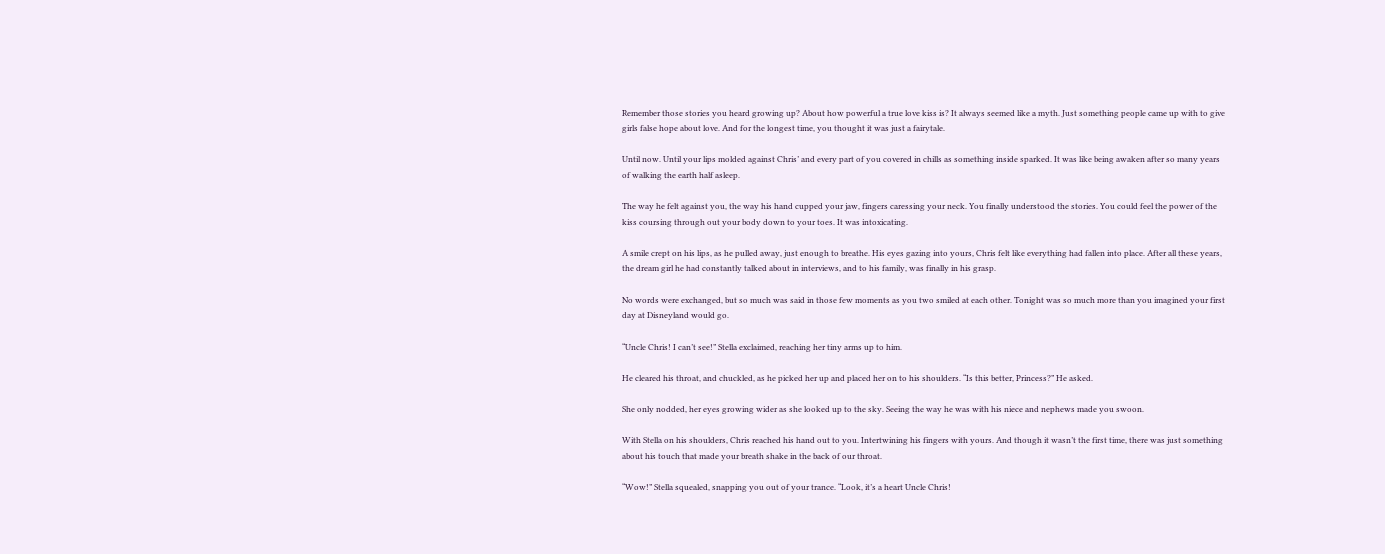Remember those stories you heard growing up? About how powerful a true love kiss is? It always seemed like a myth. Just something people came up with to give girls false hope about love. And for the longest time, you thought it was just a fairytale.

Until now. Until your lips molded against Chris’ and every part of you covered in chills as something inside sparked. It was like being awaken after so many years of walking the earth half asleep.

The way he felt against you, the way his hand cupped your jaw, fingers caressing your neck. You finally understood the stories. You could feel the power of the kiss coursing through out your body down to your toes. It was intoxicating.

A smile crept on his lips, as he pulled away, just enough to breathe. His eyes gazing into yours, Chris felt like everything had fallen into place. After all these years, the dream girl he had constantly talked about in interviews, and to his family, was finally in his grasp.

No words were exchanged, but so much was said in those few moments as you two smiled at each other. Tonight was so much more than you imagined your first day at Disneyland would go.

“Uncle Chris! I can’t see!” Stella exclaimed, reaching her tiny arms up to him.

He cleared his throat, and chuckled, as he picked her up and placed her on to his shoulders. “Is this better, Princess?” He asked.

She only nodded, her eyes growing wider as she looked up to the sky. Seeing the way he was with his niece and nephews made you swoon.

With Stella on his shoulders, Chris reached his hand out to you. Intertwining his fingers with yours. And though it wasn’t the first time, there was just something about his touch that made your breath shake in the back of our throat.

“Wow!” Stella squealed, snapping you out of your trance. “Look, it’s a heart Uncle Chris!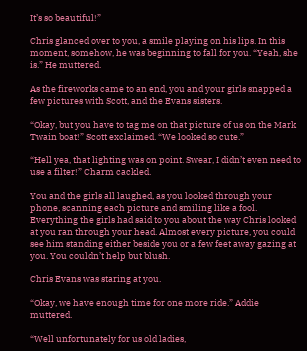It’s so beautiful!”

Chris glanced over to you, a smile playing on his lips. In this moment, somehow, he was beginning to fall for you. “Yeah, she is.” He muttered.

As the fireworks came to an end, you and your girls snapped a few pictures with Scott, and the Evans sisters.

“Okay, but you have to tag me on that picture of us on the Mark Twain boat!” Scott exclaimed. “We looked so cute.”

“Hell yea, that lighting was on point. Swear, I didn’t even need to use a filter!” Charm cackled.

You and the girls all laughed, as you looked through your phone, scanning each picture and smiling like a fool. Everything the girls had said to you about the way Chris looked at you ran through your head. Almost every picture, you could see him standing either beside you or a few feet away gazing at you. You couldn’t help but blush.

Chris Evans was staring at you.

“Okay, we have enough time for one more ride.” Addie muttered.

“Well unfortunately for us old ladies,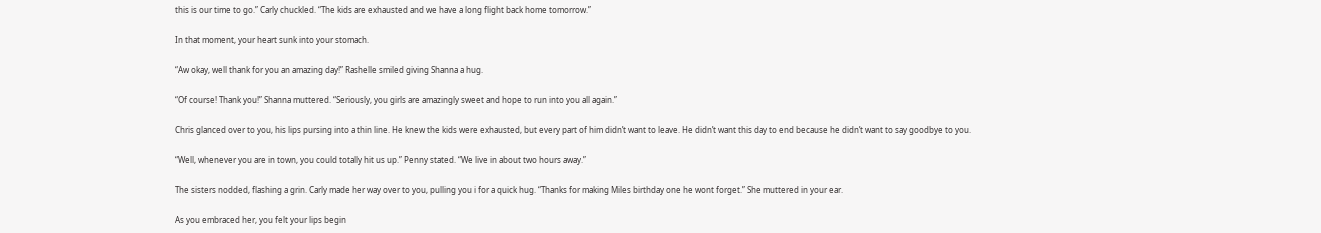this is our time to go.” Carly chuckled. “The kids are exhausted and we have a long flight back home tomorrow.”

In that moment, your heart sunk into your stomach.

“Aw okay, well thank for you an amazing day!” Rashelle smiled giving Shanna a hug.

“Of course! Thank you!” Shanna muttered. “Seriously, you girls are amazingly sweet and hope to run into you all again.”

Chris glanced over to you, his lips pursing into a thin line. He knew the kids were exhausted, but every part of him didn’t want to leave. He didn’t want this day to end because he didn’t want to say goodbye to you.

“Well, whenever you are in town, you could totally hit us up.” Penny stated. “We live in about two hours away.”

The sisters nodded, flashing a grin. Carly made her way over to you, pulling you i for a quick hug. “Thanks for making Miles birthday one he wont forget.” She muttered in your ear.

As you embraced her, you felt your lips begin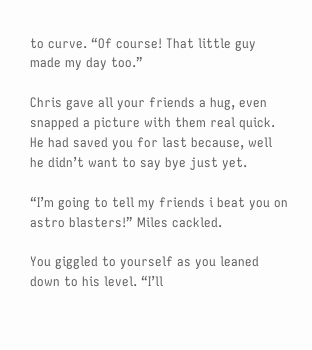to curve. “Of course! That little guy made my day too.”

Chris gave all your friends a hug, even snapped a picture with them real quick. He had saved you for last because, well he didn’t want to say bye just yet.

“I’m going to tell my friends i beat you on astro blasters!” Miles cackled.

You giggled to yourself as you leaned down to his level. “I’ll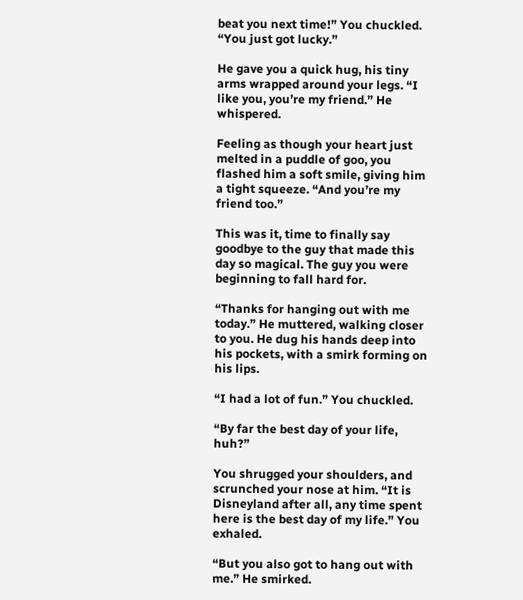beat you next time!” You chuckled. “You just got lucky.”

He gave you a quick hug, his tiny arms wrapped around your legs. “I like you, you’re my friend.” He whispered.

Feeling as though your heart just melted in a puddle of goo, you flashed him a soft smile, giving him a tight squeeze. “And you’re my friend too.”

This was it, time to finally say goodbye to the guy that made this day so magical. The guy you were beginning to fall hard for.

“Thanks for hanging out with me today.” He muttered, walking closer to you. He dug his hands deep into his pockets, with a smirk forming on his lips.

“I had a lot of fun.” You chuckled.

“By far the best day of your life, huh?”

You shrugged your shoulders, and scrunched your nose at him. “It is Disneyland after all, any time spent here is the best day of my life.” You exhaled.

“But you also got to hang out with me.” He smirked.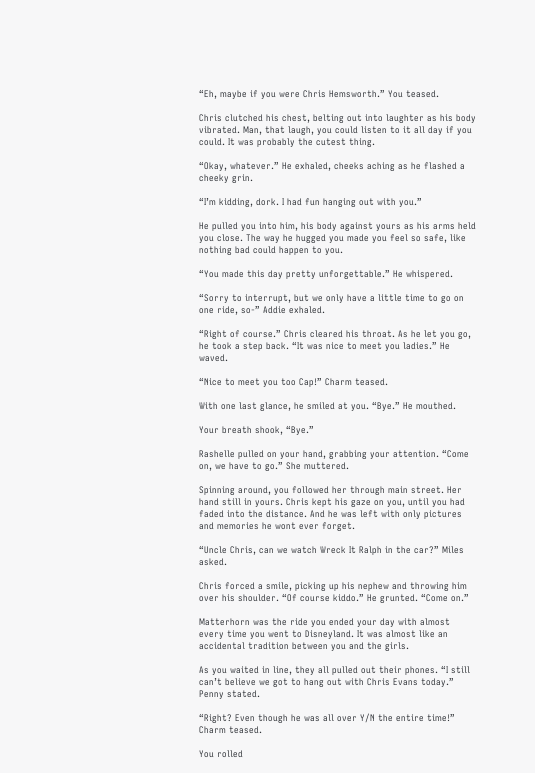“Eh, maybe if you were Chris Hemsworth.” You teased.

Chris clutched his chest, belting out into laughter as his body vibrated. Man, that laugh, you could listen to it all day if you could. It was probably the cutest thing.

“Okay, whatever.” He exhaled, cheeks aching as he flashed a cheeky grin.

“I’m kidding, dork. I had fun hanging out with you.”

He pulled you into him, his body against yours as his arms held you close. The way he hugged you made you feel so safe, like nothing bad could happen to you.

“You made this day pretty unforgettable.” He whispered.

“Sorry to interrupt, but we only have a little time to go on one ride, so-” Addie exhaled.

“Right of course.” Chris cleared his throat. As he let you go, he took a step back. “It was nice to meet you ladies.” He waved.

“Nice to meet you too Cap!” Charm teased.

With one last glance, he smiled at you. “Bye.” He mouthed.

Your breath shook, “Bye.”

Rashelle pulled on your hand, grabbing your attention. “Come on, we have to go.” She muttered.

Spinning around, you followed her through main street. Her hand still in yours. Chris kept his gaze on you, until you had faded into the distance. And he was left with only pictures and memories he wont ever forget.

“Uncle Chris, can we watch Wreck It Ralph in the car?” Miles asked.

Chris forced a smile, picking up his nephew and throwing him over his shoulder. “Of course kiddo.” He grunted. “Come on.”

Matterhorn was the ride you ended your day with almost every time you went to Disneyland. It was almost like an accidental tradition between you and the girls.

As you waited in line, they all pulled out their phones. “I still can’t believe we got to hang out with Chris Evans today.” Penny stated.

“Right? Even though he was all over Y/N the entire time!” Charm teased.

You rolled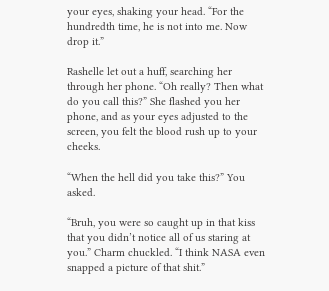your eyes, shaking your head. “For the hundredth time, he is not into me. Now drop it.”

Rashelle let out a huff, searching her through her phone. “Oh really? Then what do you call this?” She flashed you her phone, and as your eyes adjusted to the screen, you felt the blood rush up to your cheeks.

“When the hell did you take this?” You asked.

“Bruh, you were so caught up in that kiss that you didn’t notice all of us staring at you.” Charm chuckled. “I think NASA even snapped a picture of that shit.”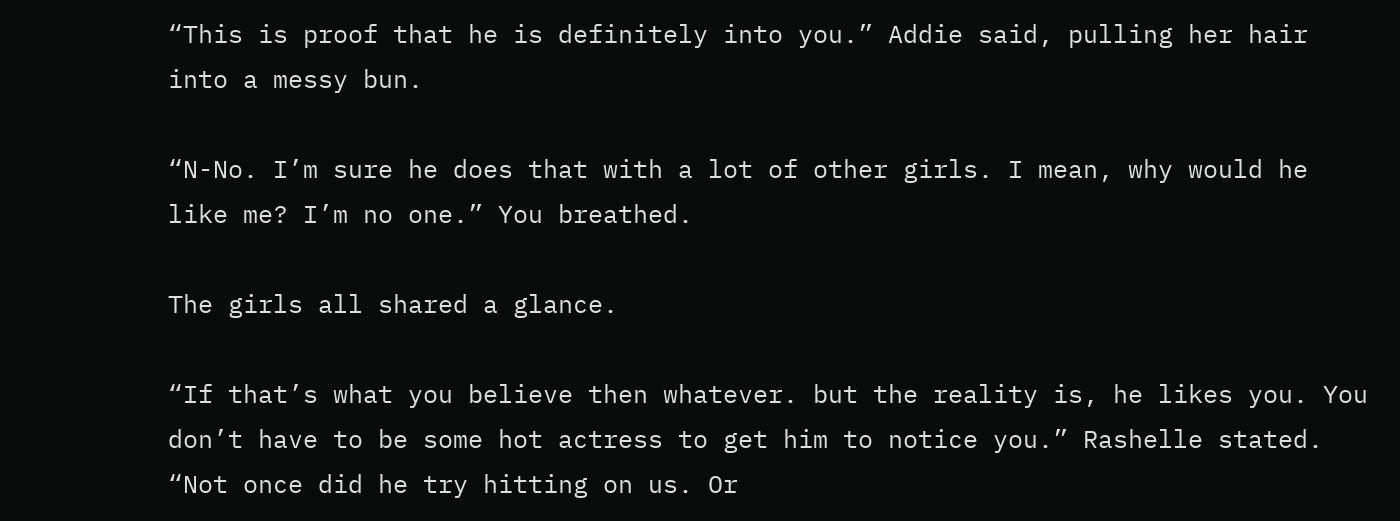“This is proof that he is definitely into you.” Addie said, pulling her hair into a messy bun.

“N-No. I’m sure he does that with a lot of other girls. I mean, why would he like me? I’m no one.” You breathed.

The girls all shared a glance.

“If that’s what you believe then whatever. but the reality is, he likes you. You don’t have to be some hot actress to get him to notice you.” Rashelle stated. “Not once did he try hitting on us. Or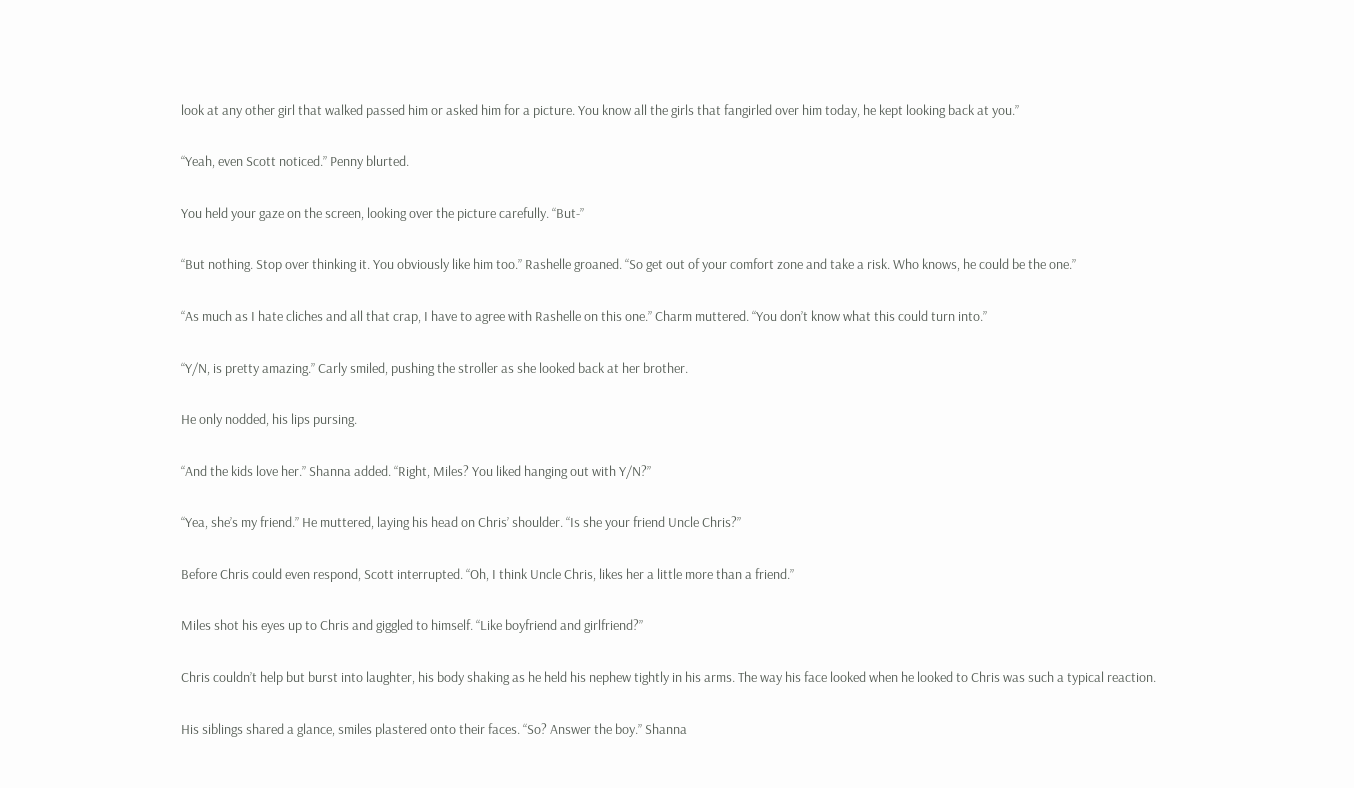look at any other girl that walked passed him or asked him for a picture. You know all the girls that fangirled over him today, he kept looking back at you.”

“Yeah, even Scott noticed.” Penny blurted.

You held your gaze on the screen, looking over the picture carefully. “But-”

“But nothing. Stop over thinking it. You obviously like him too.” Rashelle groaned. “So get out of your comfort zone and take a risk. Who knows, he could be the one.”

“As much as I hate cliches and all that crap, I have to agree with Rashelle on this one.” Charm muttered. “You don’t know what this could turn into.”

“Y/N, is pretty amazing.” Carly smiled, pushing the stroller as she looked back at her brother.

He only nodded, his lips pursing.

“And the kids love her.” Shanna added. “Right, Miles? You liked hanging out with Y/N?”

“Yea, she’s my friend.” He muttered, laying his head on Chris’ shoulder. “Is she your friend Uncle Chris?”

Before Chris could even respond, Scott interrupted. “Oh, I think Uncle Chris, likes her a little more than a friend.”

Miles shot his eyes up to Chris and giggled to himself. “Like boyfriend and girlfriend?”

Chris couldn’t help but burst into laughter, his body shaking as he held his nephew tightly in his arms. The way his face looked when he looked to Chris was such a typical reaction.

His siblings shared a glance, smiles plastered onto their faces. “So? Answer the boy.” Shanna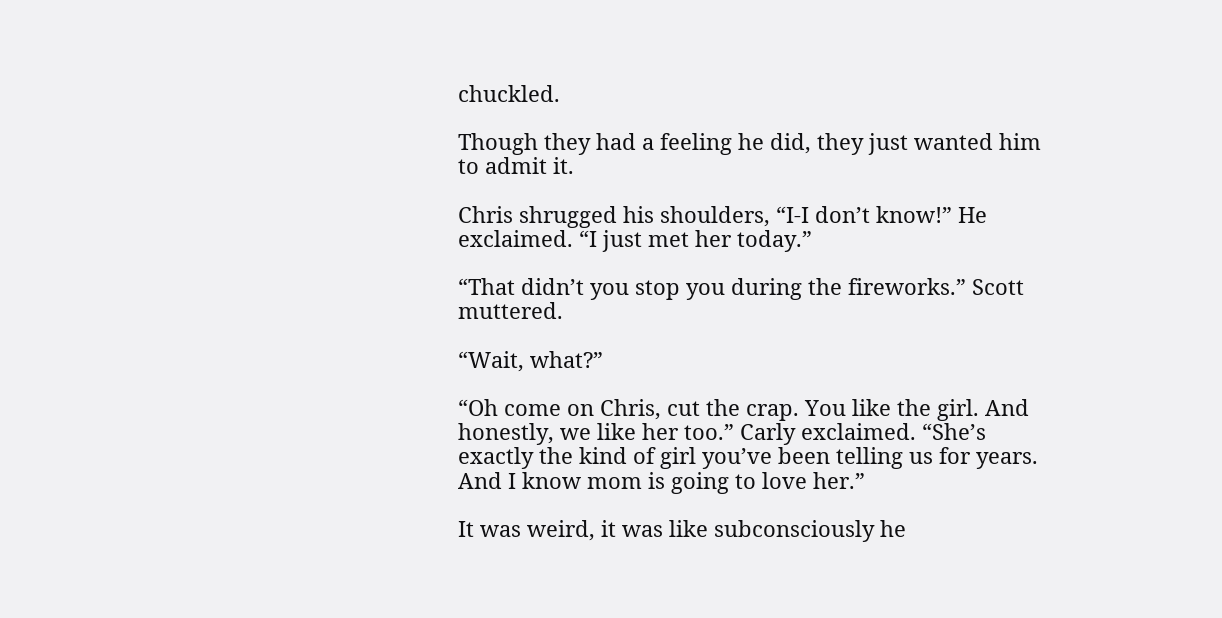chuckled.

Though they had a feeling he did, they just wanted him to admit it.

Chris shrugged his shoulders, “I-I don’t know!” He exclaimed. “I just met her today.”

“That didn’t you stop you during the fireworks.” Scott muttered.

“Wait, what?”

“Oh come on Chris, cut the crap. You like the girl. And honestly, we like her too.” Carly exclaimed. “She’s exactly the kind of girl you’ve been telling us for years. And I know mom is going to love her.”

It was weird, it was like subconsciously he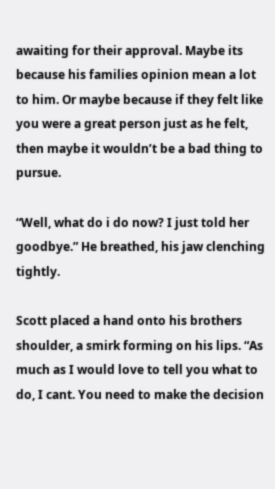awaiting for their approval. Maybe its because his families opinion mean a lot to him. Or maybe because if they felt like you were a great person just as he felt, then maybe it wouldn’t be a bad thing to pursue.

“Well, what do i do now? I just told her goodbye.” He breathed, his jaw clenching tightly.

Scott placed a hand onto his brothers shoulder, a smirk forming on his lips. “As much as I would love to tell you what to do, I cant. You need to make the decision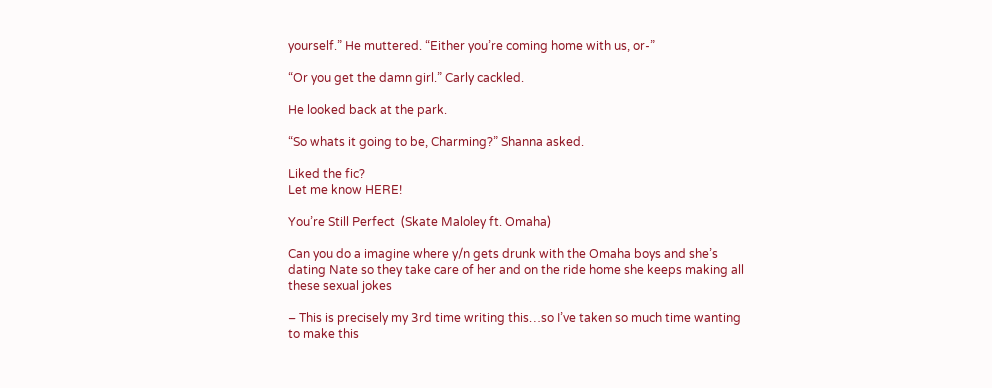yourself.” He muttered. “Either you’re coming home with us, or-”

“Or you get the damn girl.” Carly cackled.

He looked back at the park.

“So whats it going to be, Charming?” Shanna asked.

Liked the fic?
Let me know HERE!

You’re Still Perfect  (Skate Maloley ft. Omaha)

Can you do a imagine where y/n gets drunk with the Omaha boys and she’s dating Nate so they take care of her and on the ride home she keeps making all these sexual jokes

– This is precisely my 3rd time writing this…so I’ve taken so much time wanting to make this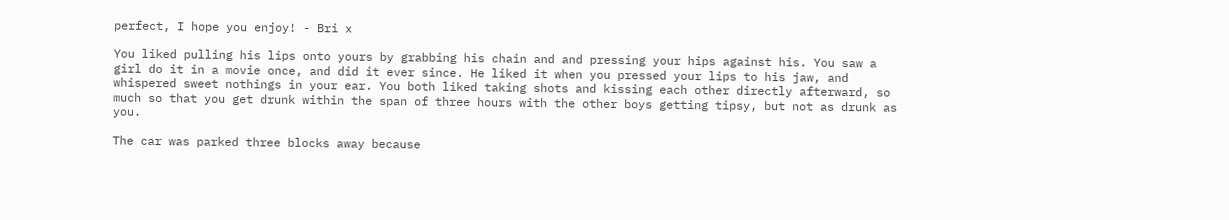perfect, I hope you enjoy! - Bri x

You liked pulling his lips onto yours by grabbing his chain and and pressing your hips against his. You saw a girl do it in a movie once, and did it ever since. He liked it when you pressed your lips to his jaw, and whispered sweet nothings in your ear. You both liked taking shots and kissing each other directly afterward, so much so that you get drunk within the span of three hours with the other boys getting tipsy, but not as drunk as you.

The car was parked three blocks away because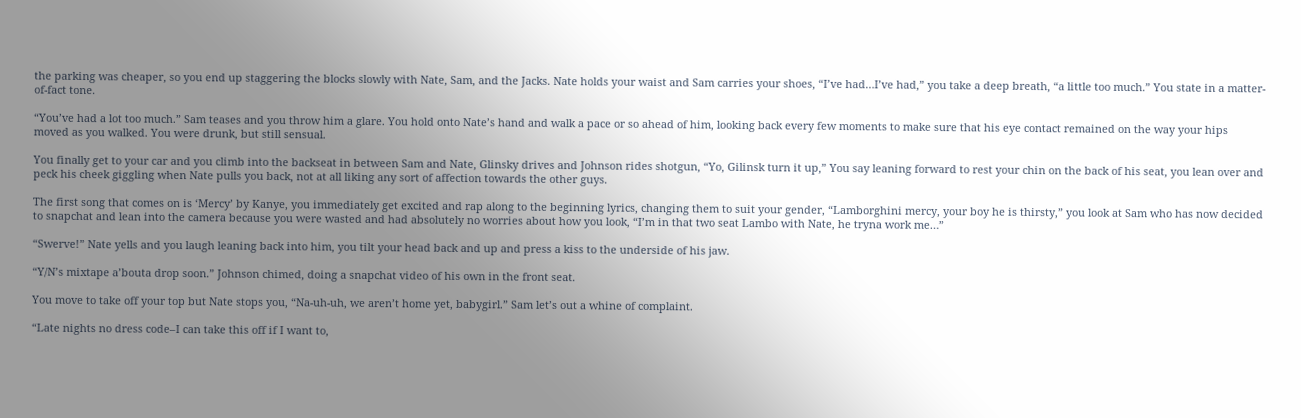the parking was cheaper, so you end up staggering the blocks slowly with Nate, Sam, and the Jacks. Nate holds your waist and Sam carries your shoes, “I’ve had…I’ve had,” you take a deep breath, “a little too much.” You state in a matter-of-fact tone.

“You’ve had a lot too much.” Sam teases and you throw him a glare. You hold onto Nate’s hand and walk a pace or so ahead of him, looking back every few moments to make sure that his eye contact remained on the way your hips moved as you walked. You were drunk, but still sensual.

You finally get to your car and you climb into the backseat in between Sam and Nate, Glinsky drives and Johnson rides shotgun, “Yo, Gilinsk turn it up,” You say leaning forward to rest your chin on the back of his seat, you lean over and peck his cheek giggling when Nate pulls you back, not at all liking any sort of affection towards the other guys.

The first song that comes on is ‘Mercy’ by Kanye, you immediately get excited and rap along to the beginning lyrics, changing them to suit your gender, “Lamborghini mercy, your boy he is thirsty,” you look at Sam who has now decided to snapchat and lean into the camera because you were wasted and had absolutely no worries about how you look, “I’m in that two seat Lambo with Nate, he tryna work me…”

“Swerve!” Nate yells and you laugh leaning back into him, you tilt your head back and up and press a kiss to the underside of his jaw.

“Y/N’s mixtape a’bouta drop soon.” Johnson chimed, doing a snapchat video of his own in the front seat.

You move to take off your top but Nate stops you, “Na-uh-uh, we aren’t home yet, babygirl.” Sam let’s out a whine of complaint.

“Late nights no dress code–I can take this off if I want to,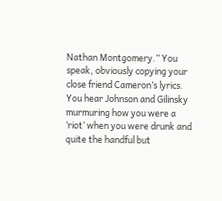Nathan Montgomery.” You speak, obviously copying your close friend Cameron’s lyrics. You hear Johnson and Gilinsky murmuring how you were a ‘riot’ when you were drunk and quite the handful but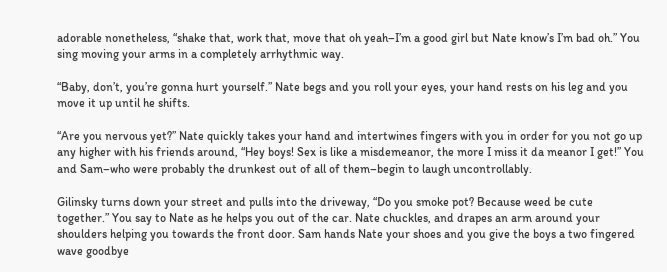adorable nonetheless, “shake that, work that, move that oh yeah–I’m a good girl but Nate know’s I’m bad oh.” You sing moving your arms in a completely arrhythmic way.

“Baby, don’t, you’re gonna hurt yourself.” Nate begs and you roll your eyes, your hand rests on his leg and you move it up until he shifts.

“Are you nervous yet?” Nate quickly takes your hand and intertwines fingers with you in order for you not go up any higher with his friends around, “Hey boys! Sex is like a misdemeanor, the more I miss it da meanor I get!” You and Sam–who were probably the drunkest out of all of them–begin to laugh uncontrollably.

Gilinsky turns down your street and pulls into the driveway, “Do you smoke pot? Because weed be cute together.” You say to Nate as he helps you out of the car. Nate chuckles, and drapes an arm around your shoulders helping you towards the front door. Sam hands Nate your shoes and you give the boys a two fingered wave goodbye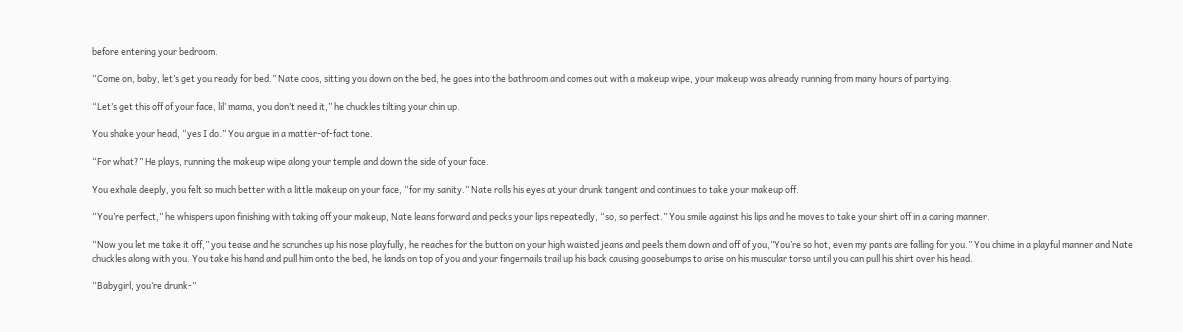before entering your bedroom.

“Come on, baby, let’s get you ready for bed.” Nate coos, sitting you down on the bed, he goes into the bathroom and comes out with a makeup wipe, your makeup was already running from many hours of partying.

“Let’s get this off of your face, lil’ mama, you don’t need it,” he chuckles tilting your chin up.

You shake your head, “yes I do.” You argue in a matter-of-fact tone.

“For what?” He plays, running the makeup wipe along your temple and down the side of your face.

You exhale deeply, you felt so much better with a little makeup on your face, “for my sanity.” Nate rolls his eyes at your drunk tangent and continues to take your makeup off.

“You’re perfect,” he whispers upon finishing with taking off your makeup, Nate leans forward and pecks your lips repeatedly, “so, so perfect.” You smile against his lips and he moves to take your shirt off in a caring manner.

“Now you let me take it off,” you tease and he scrunches up his nose playfully, he reaches for the button on your high waisted jeans and peels them down and off of you,”You’re so hot, even my pants are falling for you.” You chime in a playful manner and Nate chuckles along with you. You take his hand and pull him onto the bed, he lands on top of you and your fingernails trail up his back causing goosebumps to arise on his muscular torso until you can pull his shirt over his head.

“Babygirl, you’re drunk-”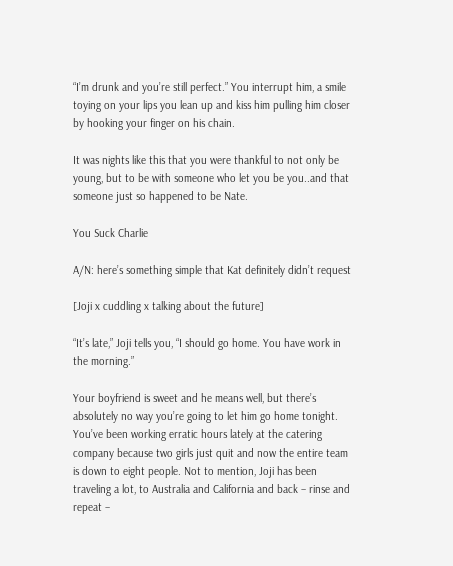“I’m drunk and you’re still perfect.” You interrupt him, a smile toying on your lips you lean up and kiss him pulling him closer by hooking your finger on his chain.

It was nights like this that you were thankful to not only be young, but to be with someone who let you be you..and that someone just so happened to be Nate.

You Suck Charlie

A/N: here’s something simple that Kat definitely didn’t request

[Joji x cuddling x talking about the future]

“It’s late,” Joji tells you, “I should go home. You have work in the morning.”

Your boyfriend is sweet and he means well, but there’s absolutely no way you’re going to let him go home tonight. You’ve been working erratic hours lately at the catering company because two girls just quit and now the entire team is down to eight people. Not to mention, Joji has been traveling a lot, to Australia and California and back – rinse and repeat –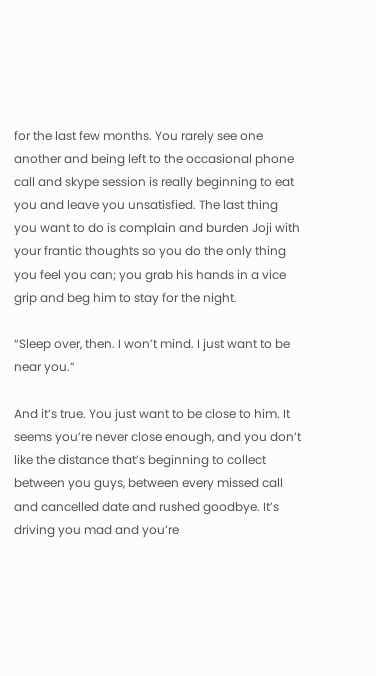for the last few months. You rarely see one another and being left to the occasional phone call and skype session is really beginning to eat you and leave you unsatisfied. The last thing you want to do is complain and burden Joji with your frantic thoughts so you do the only thing you feel you can; you grab his hands in a vice grip and beg him to stay for the night.

“Sleep over, then. I won’t mind. I just want to be near you.”

And it’s true. You just want to be close to him. It seems you’re never close enough, and you don’t like the distance that’s beginning to collect between you guys, between every missed call and cancelled date and rushed goodbye. It’s driving you mad and you’re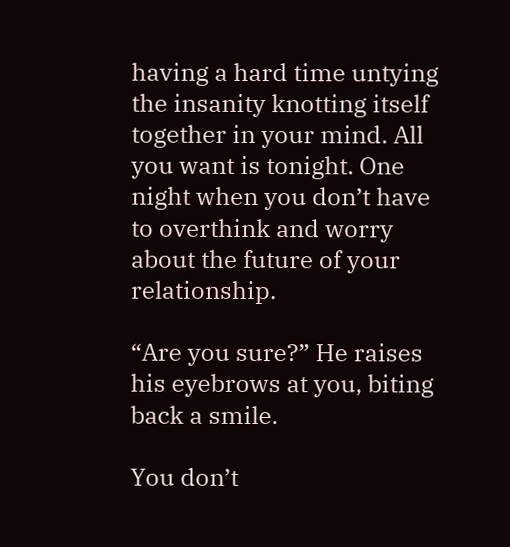having a hard time untying the insanity knotting itself together in your mind. All you want is tonight. One night when you don’t have to overthink and worry about the future of your relationship.

“Are you sure?” He raises his eyebrows at you, biting back a smile.

You don’t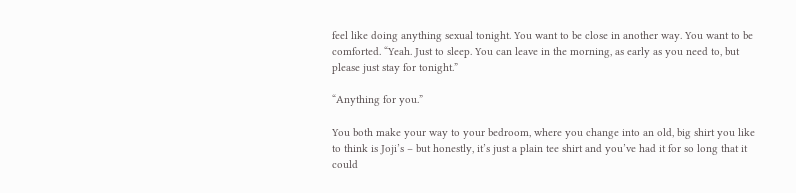feel like doing anything sexual tonight. You want to be close in another way. You want to be comforted. “Yeah. Just to sleep. You can leave in the morning, as early as you need to, but please just stay for tonight.”

“Anything for you.”

You both make your way to your bedroom, where you change into an old, big shirt you like to think is Joji’s – but honestly, it’s just a plain tee shirt and you’ve had it for so long that it could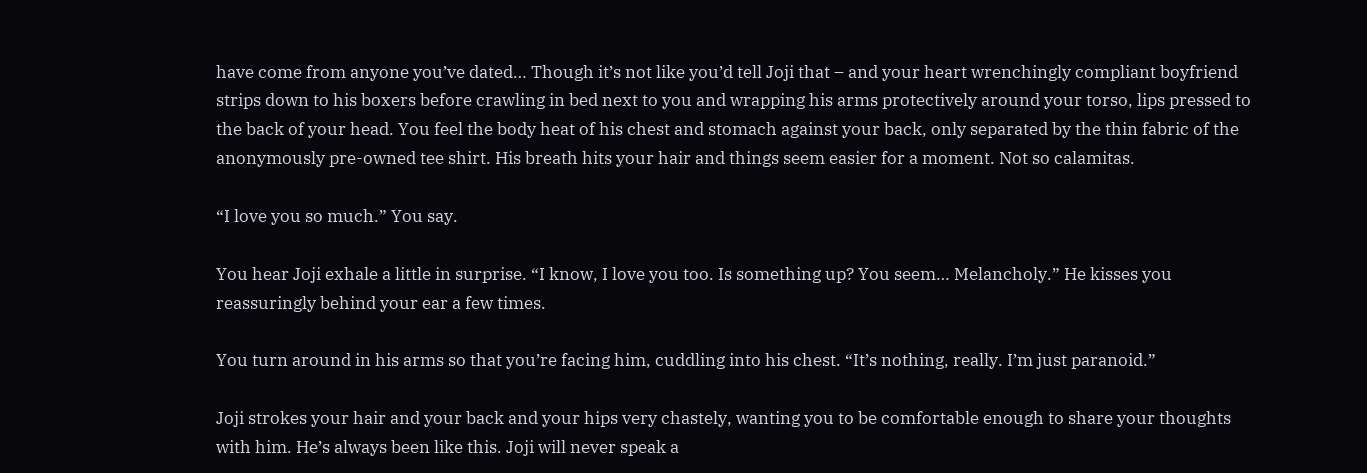have come from anyone you’ve dated… Though it’s not like you’d tell Joji that – and your heart wrenchingly compliant boyfriend strips down to his boxers before crawling in bed next to you and wrapping his arms protectively around your torso, lips pressed to the back of your head. You feel the body heat of his chest and stomach against your back, only separated by the thin fabric of the anonymously pre-owned tee shirt. His breath hits your hair and things seem easier for a moment. Not so calamitas.

“I love you so much.” You say.

You hear Joji exhale a little in surprise. “I know, I love you too. Is something up? You seem… Melancholy.” He kisses you reassuringly behind your ear a few times.

You turn around in his arms so that you’re facing him, cuddling into his chest. “It’s nothing, really. I’m just paranoid.”

Joji strokes your hair and your back and your hips very chastely, wanting you to be comfortable enough to share your thoughts with him. He’s always been like this. Joji will never speak a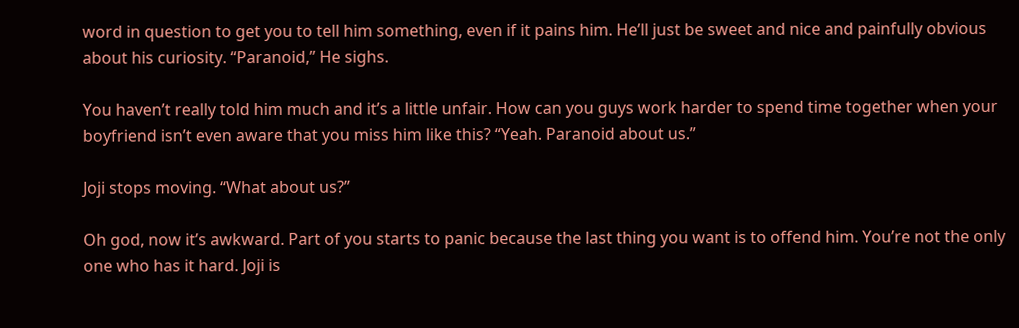word in question to get you to tell him something, even if it pains him. He’ll just be sweet and nice and painfully obvious about his curiosity. “Paranoid,” He sighs.

You haven’t really told him much and it’s a little unfair. How can you guys work harder to spend time together when your boyfriend isn’t even aware that you miss him like this? “Yeah. Paranoid about us.”

Joji stops moving. “What about us?”

Oh god, now it’s awkward. Part of you starts to panic because the last thing you want is to offend him. You’re not the only one who has it hard. Joji is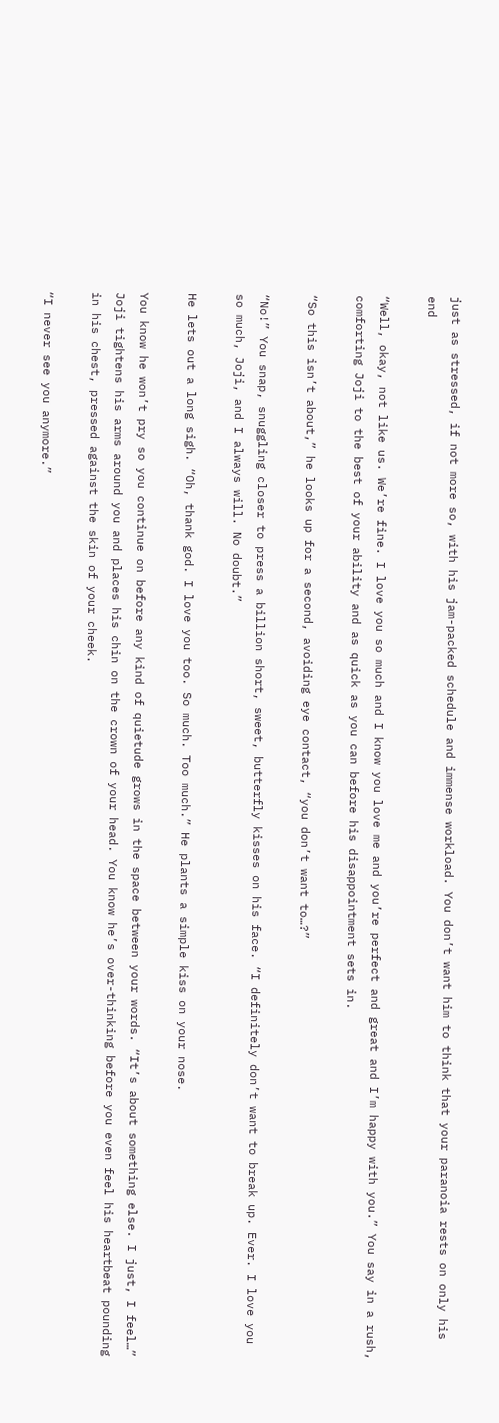just as stressed, if not more so, with his jam-packed schedule and immense workload. You don’t want him to think that your paranoia rests on only his end

“Well, okay, not like us. We’re fine. I love you so much and I know you love me and you’re perfect and great and I’m happy with you.” You say in a rush, comforting Joji to the best of your ability and as quick as you can before his disappointment sets in.

“So this isn’t about,” he looks up for a second, avoiding eye contact, “you don’t want to…?”

“No!” You snap, snuggling closer to press a billion short, sweet, butterfly kisses on his face. “I definitely don’t want to break up. Ever. I love you so much, Joji, and I always will. No doubt.”

He lets out a long sigh. “Oh, thank god. I love you too. So much. Too much.” He plants a simple kiss on your nose.

You know he won’t pry so you continue on before any kind of quietude grows in the space between your words. “It’s about something else. I just, I feel…”
Joji tightens his arms around you and places his chin on the crown of your head. You know he’s over-thinking before you even feel his heartbeat pounding in his chest, pressed against the skin of your cheek.

“I never see you anymore.”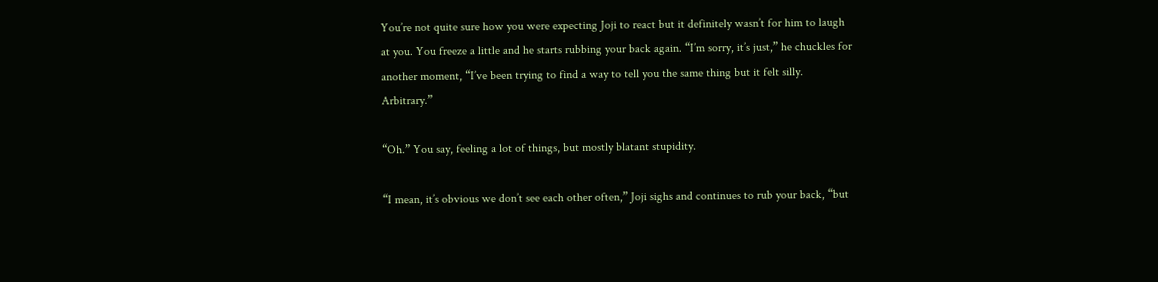You’re not quite sure how you were expecting Joji to react but it definitely wasn’t for him to laugh at you. You freeze a little and he starts rubbing your back again. “I’m sorry, it’s just,” he chuckles for another moment, “I’ve been trying to find a way to tell you the same thing but it felt silly. Arbitrary.”

“Oh.” You say, feeling a lot of things, but mostly blatant stupidity.

“I mean, it’s obvious we don’t see each other often,” Joji sighs and continues to rub your back, “but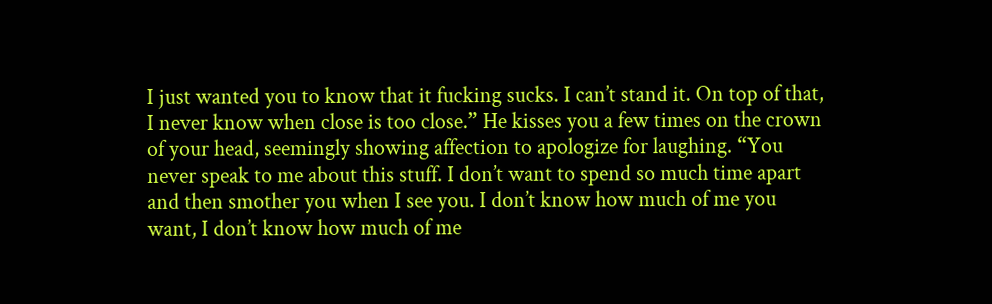I just wanted you to know that it fucking sucks. I can’t stand it. On top of that, I never know when close is too close.” He kisses you a few times on the crown of your head, seemingly showing affection to apologize for laughing. “You never speak to me about this stuff. I don’t want to spend so much time apart and then smother you when I see you. I don’t know how much of me you want, I don’t know how much of me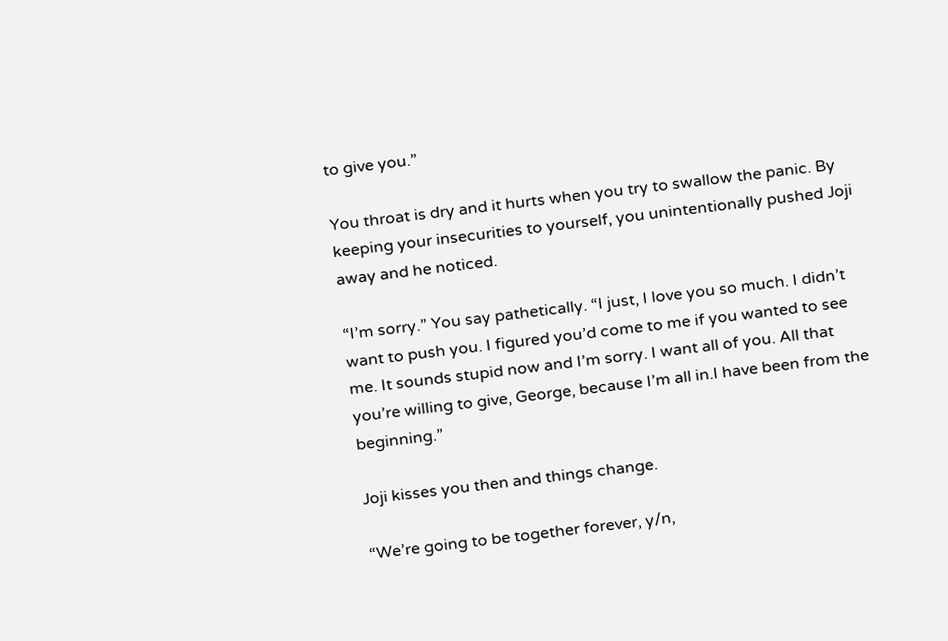to give you.”

You throat is dry and it hurts when you try to swallow the panic. By keeping your insecurities to yourself, you unintentionally pushed Joji away and he noticed.

“I’m sorry.” You say pathetically. “I just, I love you so much. I didn’t want to push you. I figured you’d come to me if you wanted to see me. It sounds stupid now and I’m sorry. I want all of you. All that you’re willing to give, George, because I’m all in.I have been from the beginning.”

Joji kisses you then and things change.

“We’re going to be together forever, y/n,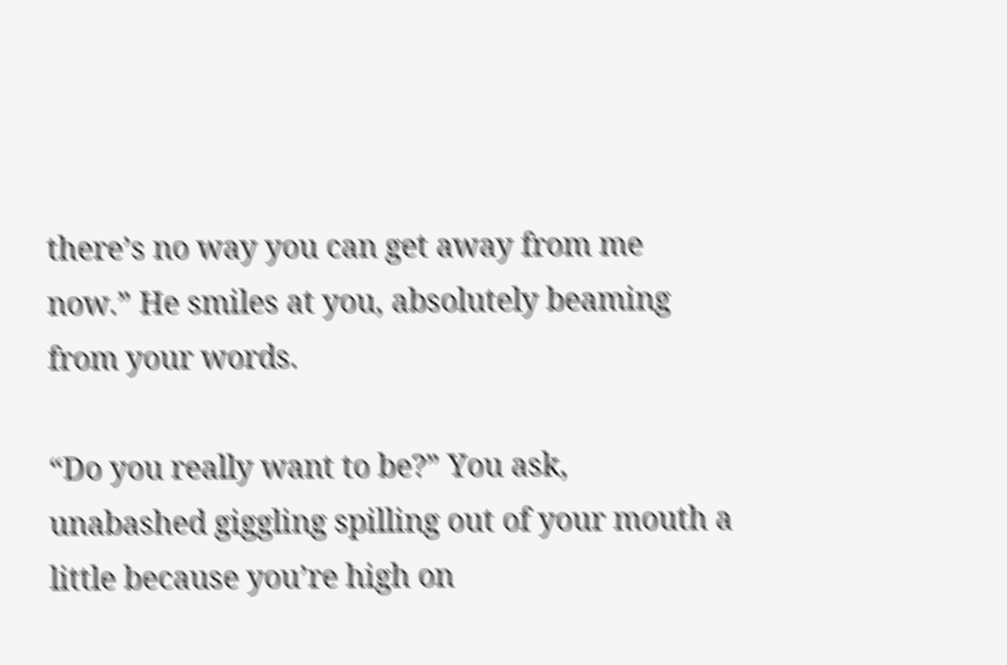there’s no way you can get away from me now.” He smiles at you, absolutely beaming from your words.

“Do you really want to be?” You ask, unabashed giggling spilling out of your mouth a little because you’re high on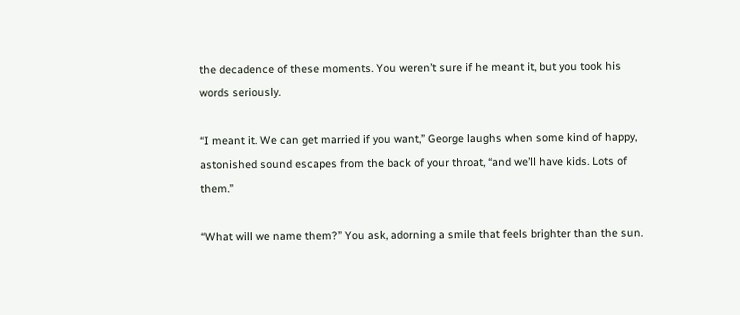the decadence of these moments. You weren’t sure if he meant it, but you took his words seriously.

“I meant it. We can get married if you want,” George laughs when some kind of happy, astonished sound escapes from the back of your throat, “and we’ll have kids. Lots of them.”

“What will we name them?” You ask, adorning a smile that feels brighter than the sun.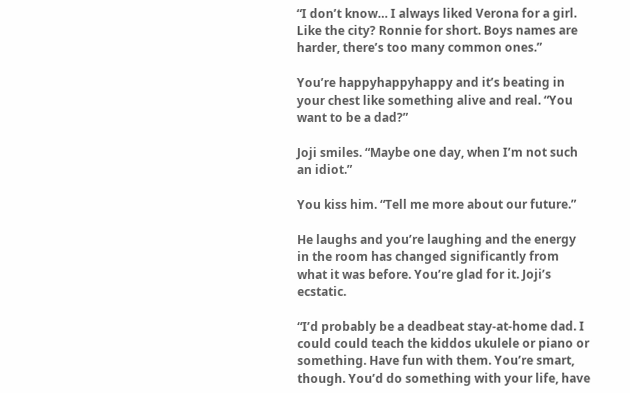“I don’t know… I always liked Verona for a girl. Like the city? Ronnie for short. Boys names are harder, there’s too many common ones.”

You’re happyhappyhappy and it’s beating in your chest like something alive and real. “You want to be a dad?”

Joji smiles. “Maybe one day, when I’m not such an idiot.”

You kiss him. “Tell me more about our future.”

He laughs and you’re laughing and the energy in the room has changed significantly from what it was before. You’re glad for it. Joji’s ecstatic.

“I’d probably be a deadbeat stay-at-home dad. I could could teach the kiddos ukulele or piano or something. Have fun with them. You’re smart, though. You’d do something with your life, have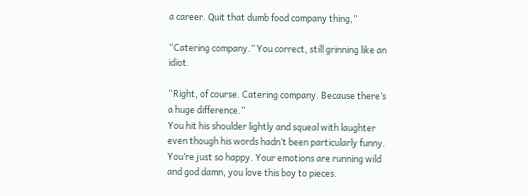a career. Quit that dumb food company thing,”

“Catering company.” You correct, still grinning like an idiot.

“Right, of course. Catering company. Because there’s a huge difference.”
You hit his shoulder lightly and squeal with laughter even though his words hadn’t been particularly funny. You’re just so happy. Your emotions are running wild and god damn, you love this boy to pieces.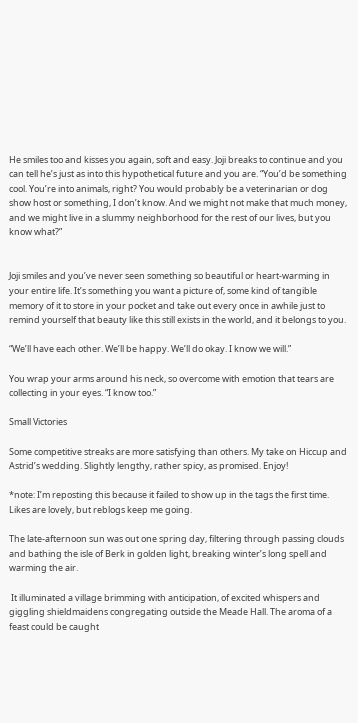He smiles too and kisses you again, soft and easy. Joji breaks to continue and you can tell he’s just as into this hypothetical future and you are. “You’d be something cool. You’re into animals, right? You would probably be a veterinarian or dog show host or something, I don’t know. And we might not make that much money, and we might live in a slummy neighborhood for the rest of our lives, but you know what?”


Joji smiles and you’ve never seen something so beautiful or heart-warming in your entire life. It’s something you want a picture of, some kind of tangible memory of it to store in your pocket and take out every once in awhile just to remind yourself that beauty like this still exists in the world, and it belongs to you.

“We’ll have each other. We’ll be happy. We’ll do okay. I know we will.”

You wrap your arms around his neck, so overcome with emotion that tears are collecting in your eyes. “I know too.”

Small Victories

Some competitive streaks are more satisfying than others. My take on Hiccup and Astrid’s wedding. Slightly lengthy, rather spicy, as promised. Enjoy!

*note: I’m reposting this because it failed to show up in the tags the first time. Likes are lovely, but reblogs keep me going.

The late-afternoon sun was out one spring day, filtering through passing clouds and bathing the isle of Berk in golden light, breaking winter’s long spell and warming the air.

 It illuminated a village brimming with anticipation, of excited whispers and giggling shieldmaidens congregating outside the Meade Hall. The aroma of a feast could be caught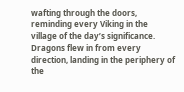wafting through the doors, reminding every Viking in the village of the day’s significance. Dragons flew in from every direction, landing in the periphery of the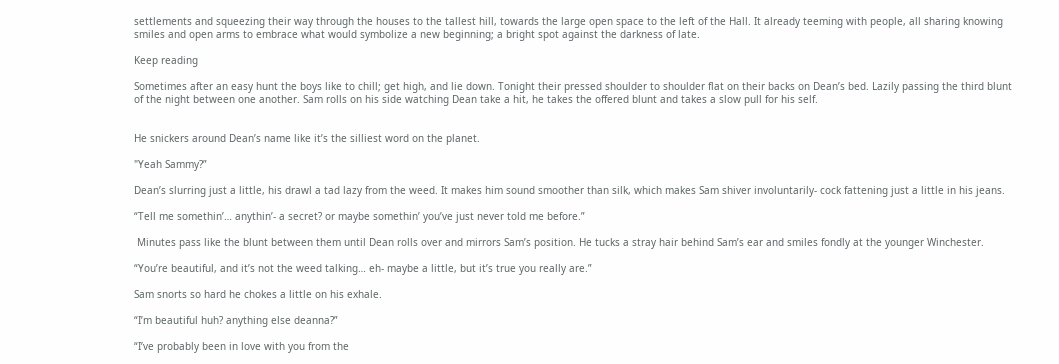settlements and squeezing their way through the houses to the tallest hill, towards the large open space to the left of the Hall. It already teeming with people, all sharing knowing smiles and open arms to embrace what would symbolize a new beginning; a bright spot against the darkness of late.

Keep reading

Sometimes after an easy hunt the boys like to chill; get high, and lie down. Tonight their pressed shoulder to shoulder flat on their backs on Dean’s bed. Lazily passing the third blunt of the night between one another. Sam rolls on his side watching Dean take a hit, he takes the offered blunt and takes a slow pull for his self.


He snickers around Dean’s name like it’s the silliest word on the planet.

"Yeah Sammy?”

Dean’s slurring just a little, his drawl a tad lazy from the weed. It makes him sound smoother than silk, which makes Sam shiver involuntarily- cock fattening just a little in his jeans.

“Tell me somethin’… anythin’- a secret? or maybe somethin’ you’ve just never told me before.”

 Minutes pass like the blunt between them until Dean rolls over and mirrors Sam’s position. He tucks a stray hair behind Sam’s ear and smiles fondly at the younger Winchester.

“You’re beautiful, and it’s not the weed talking… eh- maybe a little, but it’s true you really are.”

Sam snorts so hard he chokes a little on his exhale.

“I’m beautiful huh? anything else deanna?”

“I’ve probably been in love with you from the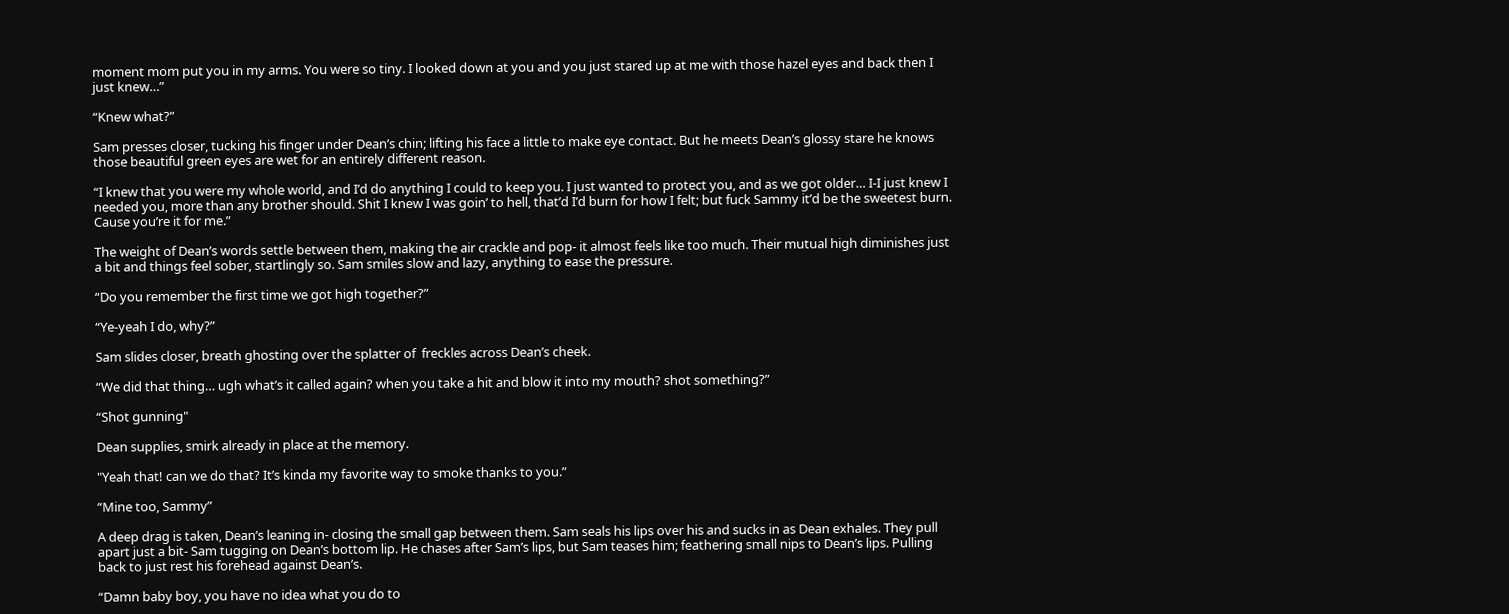moment mom put you in my arms. You were so tiny. I looked down at you and you just stared up at me with those hazel eyes and back then I just knew…”

“Knew what?”

Sam presses closer, tucking his finger under Dean’s chin; lifting his face a little to make eye contact. But he meets Dean’s glossy stare he knows those beautiful green eyes are wet for an entirely different reason.

“I knew that you were my whole world, and I’d do anything I could to keep you. I just wanted to protect you, and as we got older… I-I just knew I needed you, more than any brother should. Shit I knew I was goin’ to hell, that’d I’d burn for how I felt; but fuck Sammy it’d be the sweetest burn. Cause you’re it for me.”

The weight of Dean’s words settle between them, making the air crackle and pop- it almost feels like too much. Their mutual high diminishes just a bit and things feel sober, startlingly so. Sam smiles slow and lazy, anything to ease the pressure.

“Do you remember the first time we got high together?”

“Ye-yeah I do, why?”

Sam slides closer, breath ghosting over the splatter of  freckles across Dean’s cheek.

“We did that thing… ugh what’s it called again? when you take a hit and blow it into my mouth? shot something?”

“Shot gunning"

Dean supplies, smirk already in place at the memory.

"Yeah that! can we do that? It’s kinda my favorite way to smoke thanks to you.”

“Mine too, Sammy”

A deep drag is taken, Dean’s leaning in- closing the small gap between them. Sam seals his lips over his and sucks in as Dean exhales. They pull apart just a bit- Sam tugging on Dean’s bottom lip. He chases after Sam’s lips, but Sam teases him; feathering small nips to Dean’s lips. Pulling back to just rest his forehead against Dean’s.

“Damn baby boy, you have no idea what you do to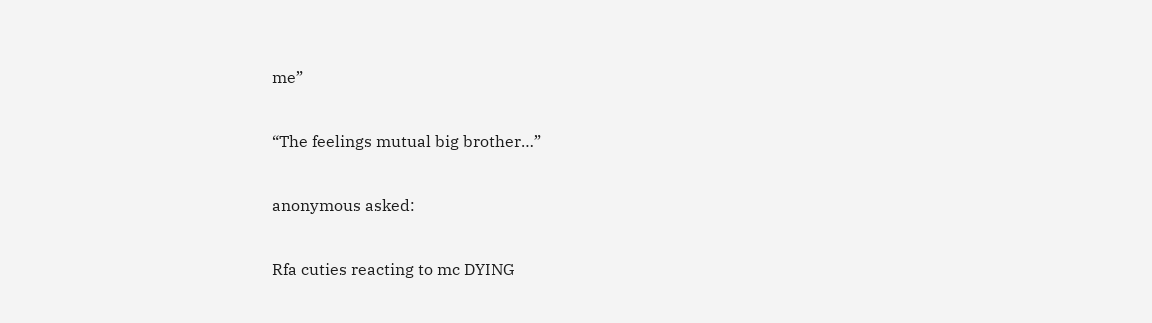me”

“The feelings mutual big brother…”

anonymous asked:

Rfa cuties reacting to mc DYING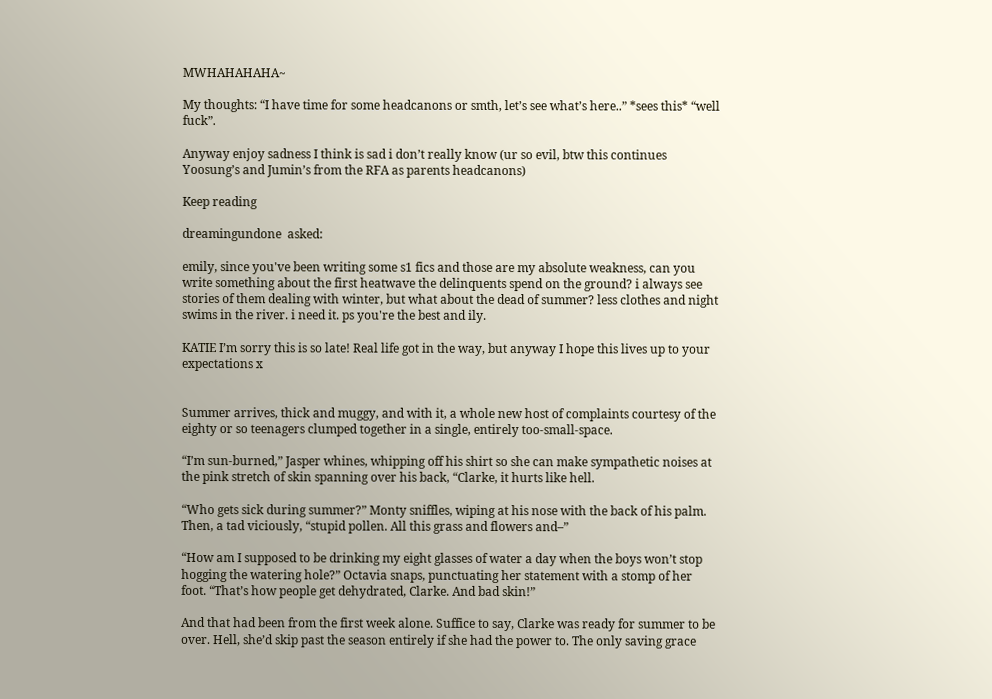MWHAHAHAHA~

My thoughts: “I have time for some headcanons or smth, let’s see what’s here..” *sees this* “well fuck”.

Anyway enjoy sadness I think is sad i don’t really know (ur so evil, btw this continues Yoosung’s and Jumin’s from the RFA as parents headcanons)

Keep reading

dreamingundone  asked:

emily, since you've been writing some s1 fics and those are my absolute weakness, can you write something about the first heatwave the delinquents spend on the ground? i always see stories of them dealing with winter, but what about the dead of summer? less clothes and night swims in the river. i need it. ps you're the best and ily.

KATIE I’m sorry this is so late! Real life got in the way, but anyway I hope this lives up to your expectations x


Summer arrives, thick and muggy, and with it, a whole new host of complaints courtesy of the eighty or so teenagers clumped together in a single, entirely too-small-space.

“I’m sun-burned,” Jasper whines, whipping off his shirt so she can make sympathetic noises at the pink stretch of skin spanning over his back, “Clarke, it hurts like hell.

“Who gets sick during summer?” Monty sniffles, wiping at his nose with the back of his palm. Then, a tad viciously, “stupid pollen. All this grass and flowers and–”

“How am I supposed to be drinking my eight glasses of water a day when the boys won’t stop hogging the watering hole?” Octavia snaps, punctuating her statement with a stomp of her foot. “That’s how people get dehydrated, Clarke. And bad skin!”

And that had been from the first week alone. Suffice to say, Clarke was ready for summer to be over. Hell, she’d skip past the season entirely if she had the power to. The only saving grace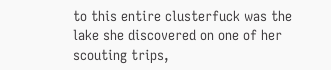to this entire clusterfuck was the lake she discovered on one of her scouting trips,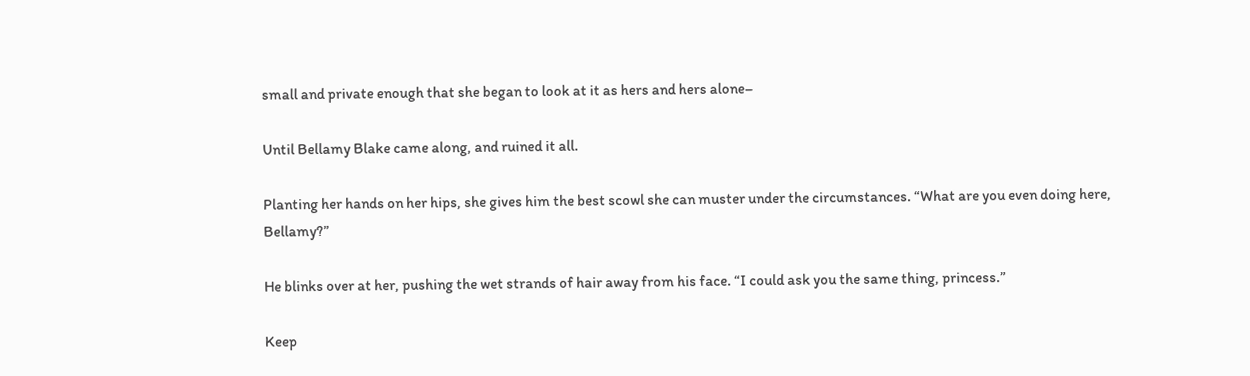small and private enough that she began to look at it as hers and hers alone–

Until Bellamy Blake came along, and ruined it all.

Planting her hands on her hips, she gives him the best scowl she can muster under the circumstances. “What are you even doing here, Bellamy?”

He blinks over at her, pushing the wet strands of hair away from his face. “I could ask you the same thing, princess.”

Keep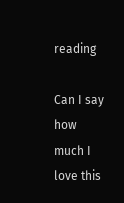reading

Can I say how much I love this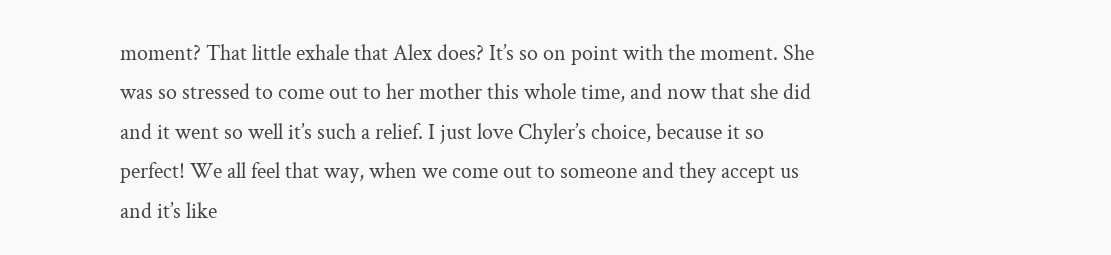moment? That little exhale that Alex does? It’s so on point with the moment. She was so stressed to come out to her mother this whole time, and now that she did and it went so well it’s such a relief. I just love Chyler’s choice, because it so perfect! We all feel that way, when we come out to someone and they accept us and it’s like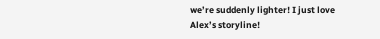we’re suddenly lighter! I just love Alex’s storyline!